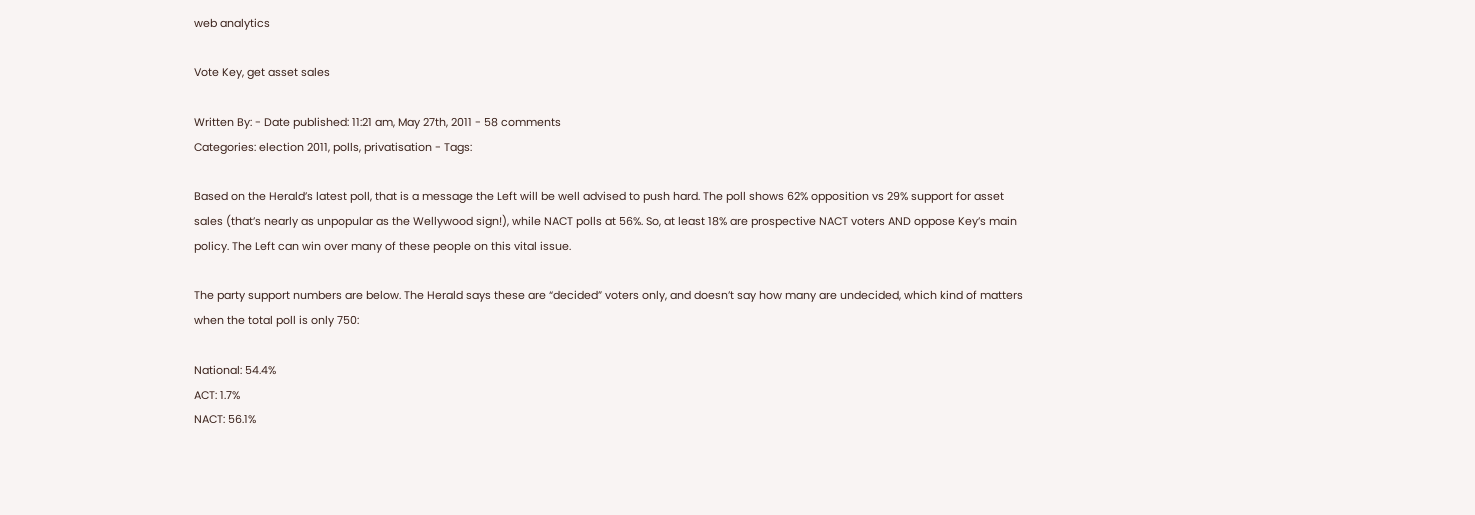web analytics

Vote Key, get asset sales

Written By: - Date published: 11:21 am, May 27th, 2011 - 58 comments
Categories: election 2011, polls, privatisation - Tags:

Based on the Herald’s latest poll, that is a message the Left will be well advised to push hard. The poll shows 62% opposition vs 29% support for asset sales (that’s nearly as unpopular as the Wellywood sign!), while NACT polls at 56%. So, at least 18% are prospective NACT voters AND oppose Key’s main policy. The Left can win over many of these people on this vital issue.

The party support numbers are below. The Herald says these are “decided” voters only, and doesn’t say how many are undecided, which kind of matters when the total poll is only 750:

National: 54.4%
ACT: 1.7%
NACT: 56.1%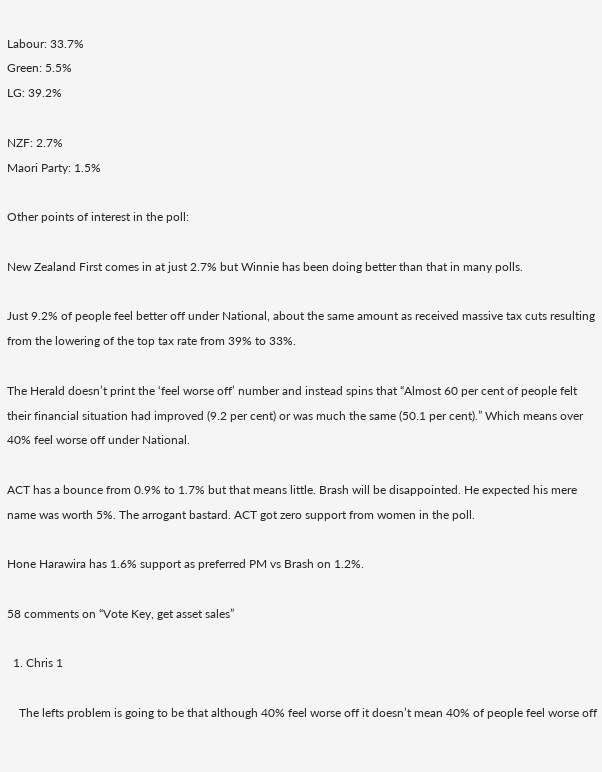Labour: 33.7%
Green: 5.5%
LG: 39.2%

NZF: 2.7%
Maori Party: 1.5%

Other points of interest in the poll:

New Zealand First comes in at just 2.7% but Winnie has been doing better than that in many polls.

Just 9.2% of people feel better off under National, about the same amount as received massive tax cuts resulting from the lowering of the top tax rate from 39% to 33%.

The Herald doesn’t print the ‘feel worse off’ number and instead spins that “Almost 60 per cent of people felt their financial situation had improved (9.2 per cent) or was much the same (50.1 per cent).” Which means over 40% feel worse off under National.

ACT has a bounce from 0.9% to 1.7% but that means little. Brash will be disappointed. He expected his mere name was worth 5%. The arrogant bastard. ACT got zero support from women in the poll.

Hone Harawira has 1.6% support as preferred PM vs Brash on 1.2%.

58 comments on “Vote Key, get asset sales”

  1. Chris 1

    The lefts problem is going to be that although 40% feel worse off it doesn’t mean 40% of people feel worse off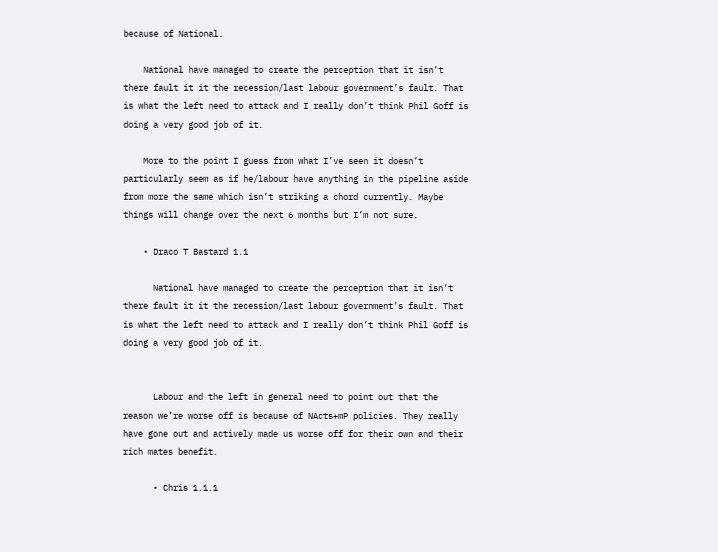because of National.

    National have managed to create the perception that it isn’t there fault it it the recession/last labour government’s fault. That is what the left need to attack and I really don’t think Phil Goff is doing a very good job of it.

    More to the point I guess from what I’ve seen it doesn’t particularly seem as if he/labour have anything in the pipeline aside from more the same which isn’t striking a chord currently. Maybe things will change over the next 6 months but I’m not sure.

    • Draco T Bastard 1.1

      National have managed to create the perception that it isn’t there fault it it the recession/last labour government’s fault. That is what the left need to attack and I really don’t think Phil Goff is doing a very good job of it.


      Labour and the left in general need to point out that the reason we’re worse off is because of NActs+mP policies. They really have gone out and actively made us worse off for their own and their rich mates benefit.

      • Chris 1.1.1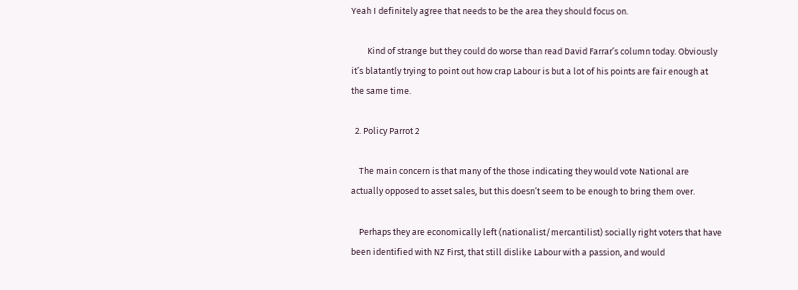Yeah I definitely agree that needs to be the area they should focus on.

        Kind of strange but they could do worse than read David Farrar’s column today. Obviously it’s blatantly trying to point out how crap Labour is but a lot of his points are fair enough at the same time.

  2. Policy Parrot 2

    The main concern is that many of the those indicating they would vote National are actually opposed to asset sales, but this doesn’t seem to be enough to bring them over.

    Perhaps they are economically left (nationalist/mercantilist) socially right voters that have been identified with NZ First, that still dislike Labour with a passion, and would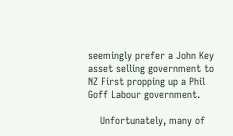seemingly prefer a John Key asset selling government to NZ First propping up a Phil Goff Labour government.

    Unfortunately, many of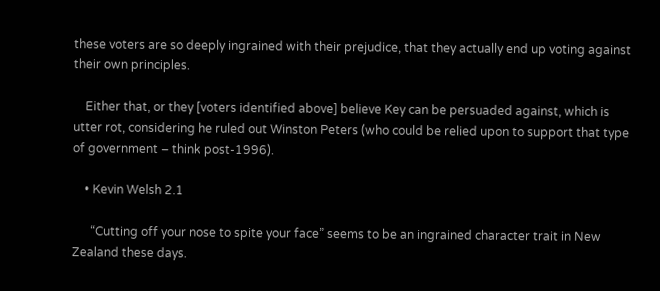these voters are so deeply ingrained with their prejudice, that they actually end up voting against their own principles.

    Either that, or they [voters identified above] believe Key can be persuaded against, which is utter rot, considering he ruled out Winston Peters (who could be relied upon to support that type of government – think post-1996).

    • Kevin Welsh 2.1

      “Cutting off your nose to spite your face” seems to be an ingrained character trait in New Zealand these days.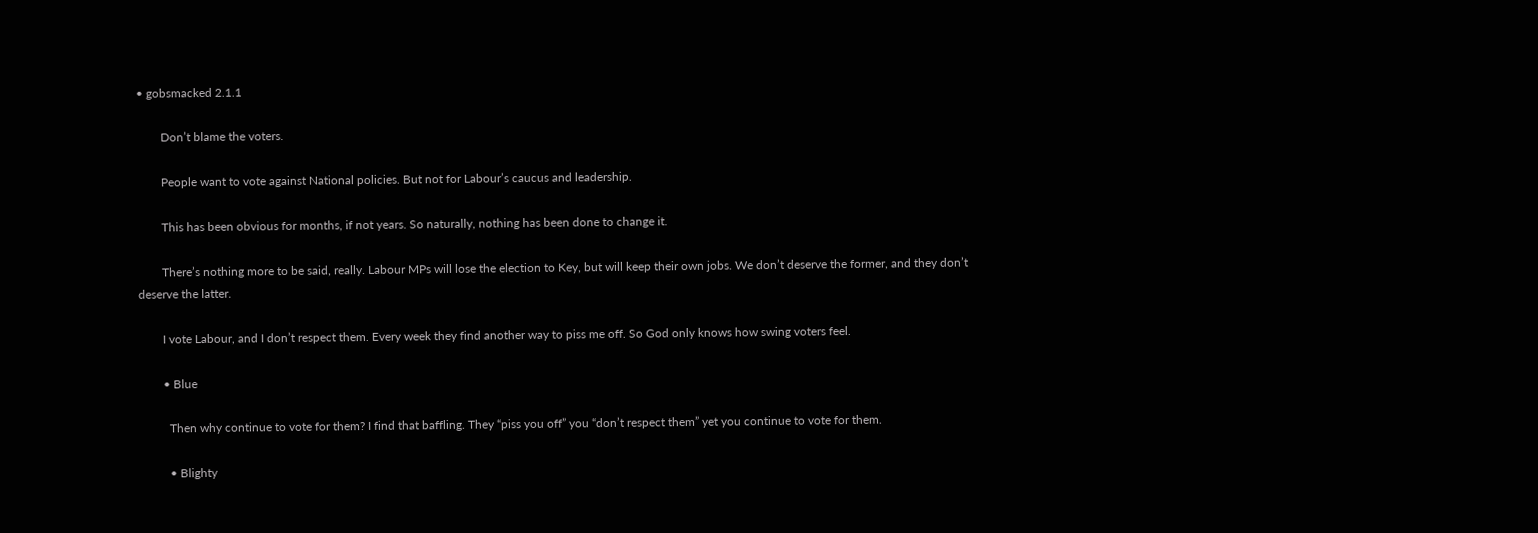• gobsmacked 2.1.1

        Don’t blame the voters.

        People want to vote against National policies. But not for Labour’s caucus and leadership.

        This has been obvious for months, if not years. So naturally, nothing has been done to change it.

        There’s nothing more to be said, really. Labour MPs will lose the election to Key, but will keep their own jobs. We don’t deserve the former, and they don’t deserve the latter.

        I vote Labour, and I don’t respect them. Every week they find another way to piss me off. So God only knows how swing voters feel.

        • Blue

          Then why continue to vote for them? I find that baffling. They “piss you off” you “don’t respect them” yet you continue to vote for them.

          • Blighty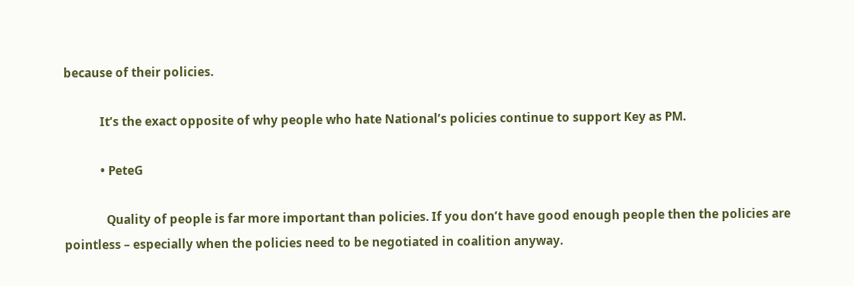because of their policies.

            It’s the exact opposite of why people who hate National’s policies continue to support Key as PM.

            • PeteG

              Quality of people is far more important than policies. If you don’t have good enough people then the policies are pointless – especially when the policies need to be negotiated in coalition anyway.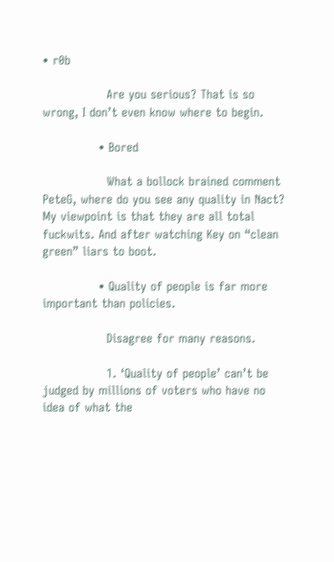• r0b

                Are you serious? That is so wrong, I don’t even know where to begin.

              • Bored

                What a bollock brained comment PeteG, where do you see any quality in Nact? My viewpoint is that they are all total fuckwits. And after watching Key on “clean green” liars to boot.

              • Quality of people is far more important than policies.

                Disagree for many reasons.

                1. ‘Quality of people’ can’t be judged by millions of voters who have no idea of what the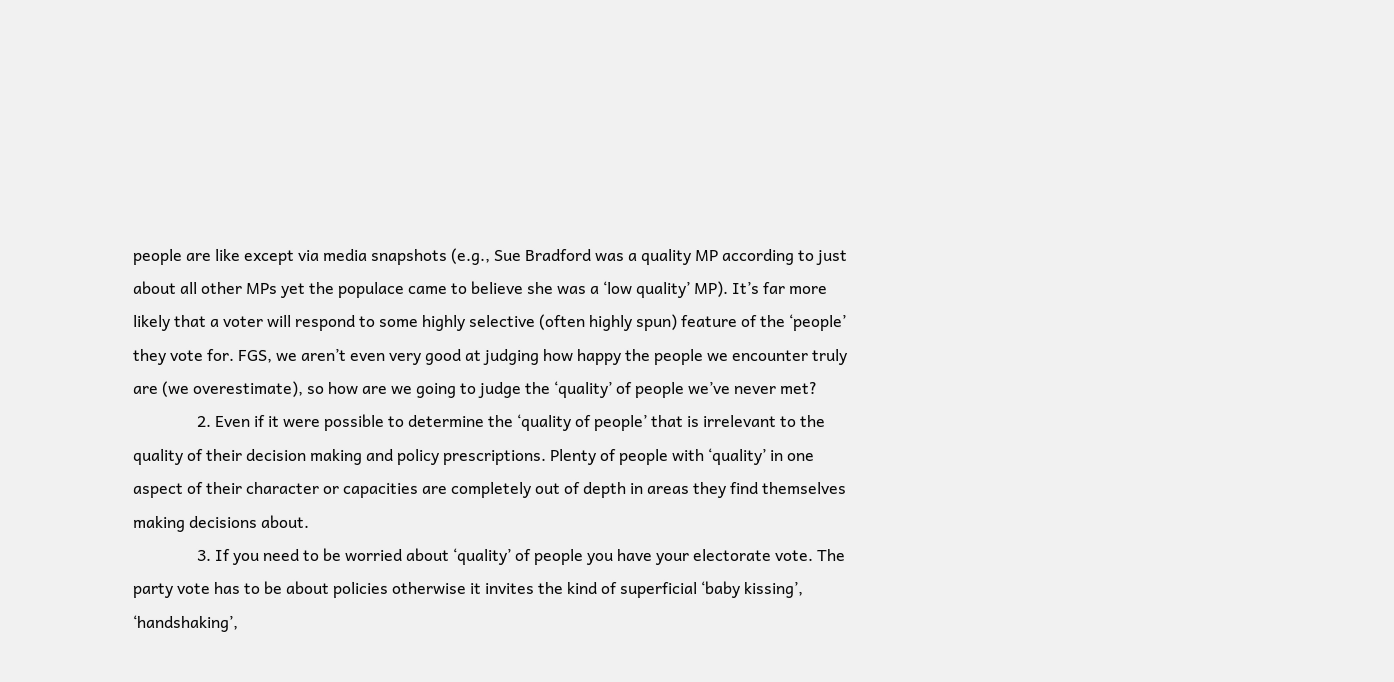people are like except via media snapshots (e.g., Sue Bradford was a quality MP according to just about all other MPs yet the populace came to believe she was a ‘low quality’ MP). It’s far more likely that a voter will respond to some highly selective (often highly spun) feature of the ‘people’ they vote for. FGS, we aren’t even very good at judging how happy the people we encounter truly are (we overestimate), so how are we going to judge the ‘quality’ of people we’ve never met?
                2. Even if it were possible to determine the ‘quality of people’ that is irrelevant to the quality of their decision making and policy prescriptions. Plenty of people with ‘quality’ in one aspect of their character or capacities are completely out of depth in areas they find themselves making decisions about.
                3. If you need to be worried about ‘quality’ of people you have your electorate vote. The party vote has to be about policies otherwise it invites the kind of superficial ‘baby kissing’, ‘handshaking’,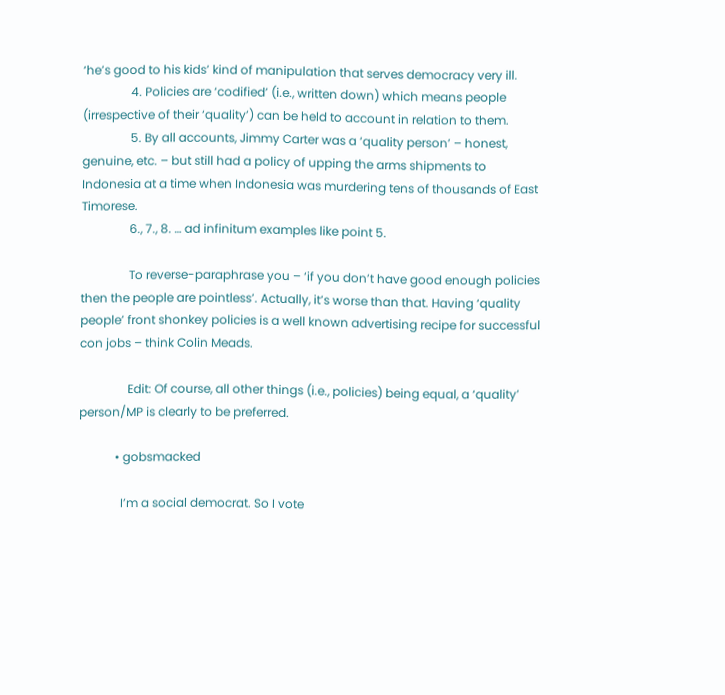‘he’s good to his kids’ kind of manipulation that serves democracy very ill.
                4. Policies are ‘codified’ (i.e., written down) which means people (irrespective of their ‘quality’) can be held to account in relation to them.
                5. By all accounts, Jimmy Carter was a ‘quality person’ – honest, genuine, etc. – but still had a policy of upping the arms shipments to Indonesia at a time when Indonesia was murdering tens of thousands of East Timorese.
                6., 7., 8. … ad infinitum examples like point 5.

                To reverse-paraphrase you – ‘if you don’t have good enough policies then the people are pointless’. Actually, it’s worse than that. Having ‘quality people’ front shonkey policies is a well known advertising recipe for successful con jobs – think Colin Meads.

                Edit: Of course, all other things (i.e., policies) being equal, a ‘quality’ person/MP is clearly to be preferred.

            • gobsmacked

              I’m a social democrat. So I vote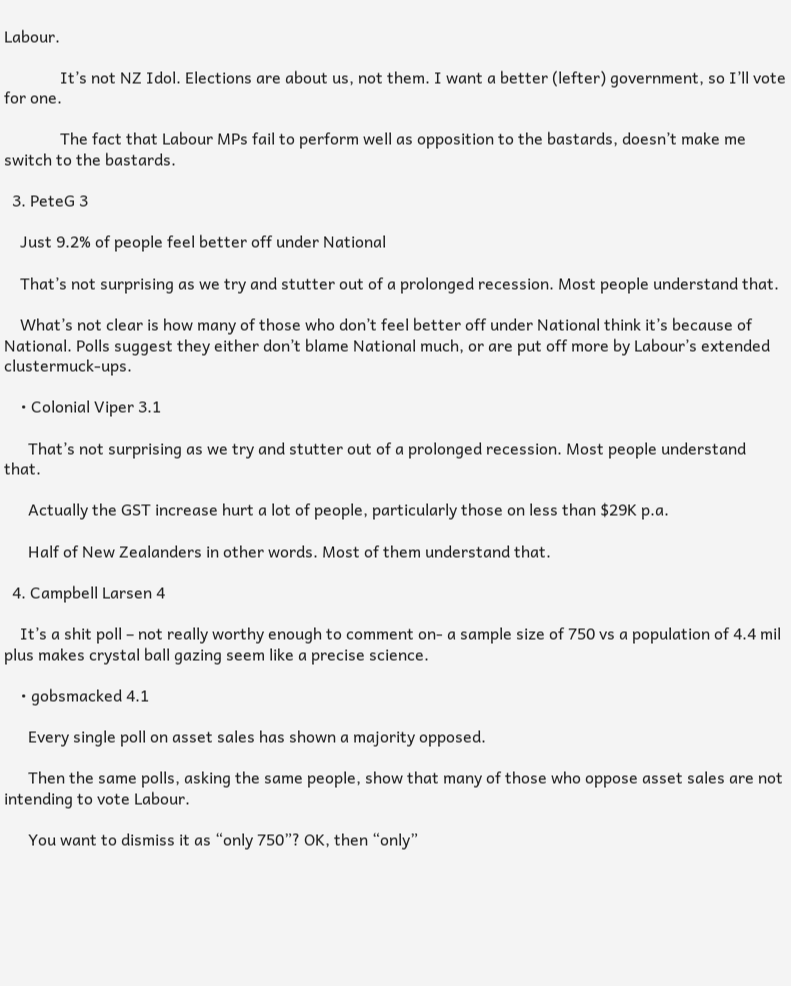Labour.

              It’s not NZ Idol. Elections are about us, not them. I want a better (lefter) government, so I’ll vote for one.

              The fact that Labour MPs fail to perform well as opposition to the bastards, doesn’t make me switch to the bastards.

  3. PeteG 3

    Just 9.2% of people feel better off under National

    That’s not surprising as we try and stutter out of a prolonged recession. Most people understand that.

    What’s not clear is how many of those who don’t feel better off under National think it’s because of National. Polls suggest they either don’t blame National much, or are put off more by Labour’s extended clustermuck-ups.

    • Colonial Viper 3.1

      That’s not surprising as we try and stutter out of a prolonged recession. Most people understand that.

      Actually the GST increase hurt a lot of people, particularly those on less than $29K p.a.

      Half of New Zealanders in other words. Most of them understand that.

  4. Campbell Larsen 4

    It’s a shit poll – not really worthy enough to comment on- a sample size of 750 vs a population of 4.4 mil plus makes crystal ball gazing seem like a precise science.

    • gobsmacked 4.1

      Every single poll on asset sales has shown a majority opposed.

      Then the same polls, asking the same people, show that many of those who oppose asset sales are not intending to vote Labour.

      You want to dismiss it as “only 750”? OK, then “only”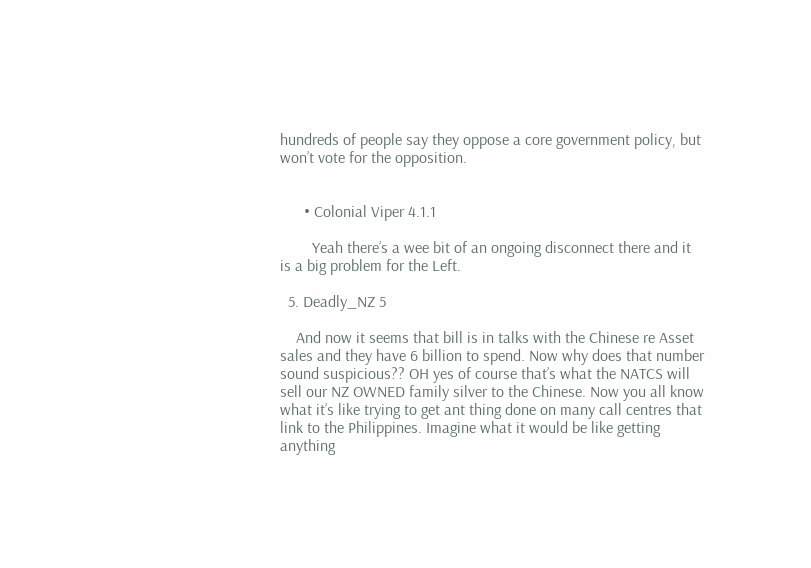hundreds of people say they oppose a core government policy, but won’t vote for the opposition.


      • Colonial Viper 4.1.1

        Yeah there’s a wee bit of an ongoing disconnect there and it is a big problem for the Left.

  5. Deadly_NZ 5

    And now it seems that bill is in talks with the Chinese re Asset sales and they have 6 billion to spend. Now why does that number sound suspicious?? OH yes of course that’s what the NATCS will sell our NZ OWNED family silver to the Chinese. Now you all know what it’s like trying to get ant thing done on many call centres that link to the Philippines. Imagine what it would be like getting anything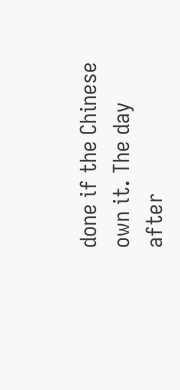done if the Chinese own it. The day after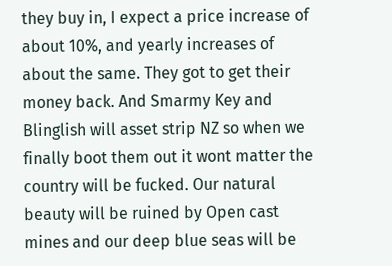they buy in, I expect a price increase of about 10%, and yearly increases of about the same. They got to get their money back. And Smarmy Key and Blinglish will asset strip NZ so when we finally boot them out it wont matter the country will be fucked. Our natural beauty will be ruined by Open cast mines and our deep blue seas will be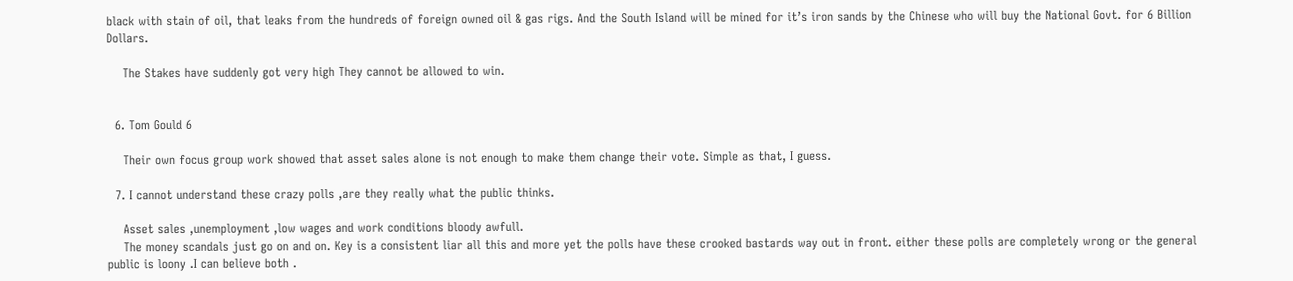black with stain of oil, that leaks from the hundreds of foreign owned oil & gas rigs. And the South Island will be mined for it’s iron sands by the Chinese who will buy the National Govt. for 6 Billion Dollars.

    The Stakes have suddenly got very high They cannot be allowed to win.


  6. Tom Gould 6

    Their own focus group work showed that asset sales alone is not enough to make them change their vote. Simple as that, I guess.

  7. I cannot understand these crazy polls ,are they really what the public thinks.

    Asset sales ,unemployment ,low wages and work conditions bloody awfull.
    The money scandals just go on and on. Key is a consistent liar all this and more yet the polls have these crooked bastards way out in front. either these polls are completely wrong or the general public is loony .I can believe both .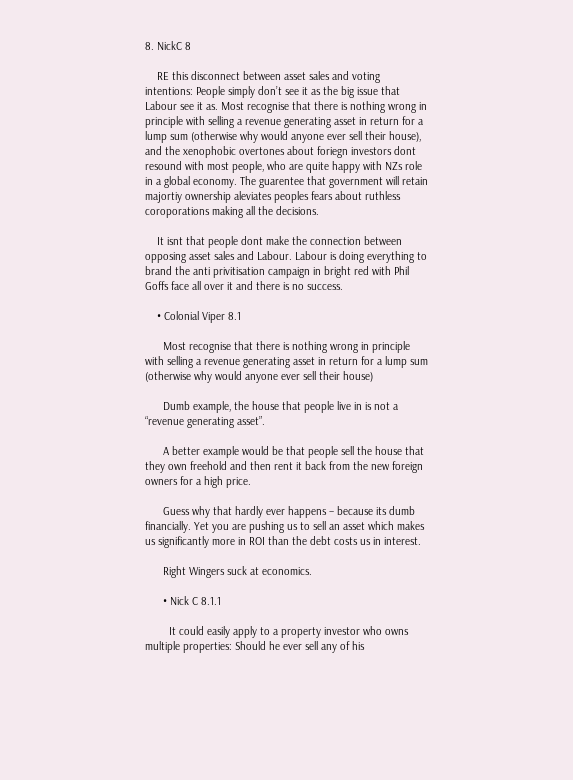8. NickC 8

    RE this disconnect between asset sales and voting intentions: People simply don’t see it as the big issue that Labour see it as. Most recognise that there is nothing wrong in principle with selling a revenue generating asset in return for a lump sum (otherwise why would anyone ever sell their house), and the xenophobic overtones about foriegn investors dont resound with most people, who are quite happy with NZs role in a global economy. The guarentee that government will retain majortiy ownership aleviates peoples fears about ruthless coroporations making all the decisions.

    It isnt that people dont make the connection between opposing asset sales and Labour. Labour is doing everything to brand the anti privitisation campaign in bright red with Phil Goffs face all over it and there is no success.

    • Colonial Viper 8.1

      Most recognise that there is nothing wrong in principle with selling a revenue generating asset in return for a lump sum (otherwise why would anyone ever sell their house)

      Dumb example, the house that people live in is not a “revenue generating asset”.

      A better example would be that people sell the house that they own freehold and then rent it back from the new foreign owners for a high price.

      Guess why that hardly ever happens – because its dumb financially. Yet you are pushing us to sell an asset which makes us significantly more in ROI than the debt costs us in interest.

      Right Wingers suck at economics.

      • Nick C 8.1.1

        It could easily apply to a property investor who owns multiple properties: Should he ever sell any of his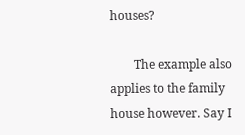houses?

        The example also applies to the family house however. Say I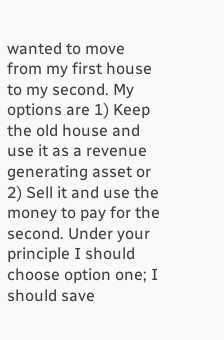wanted to move from my first house to my second. My options are 1) Keep the old house and use it as a revenue generating asset or 2) Sell it and use the money to pay for the second. Under your principle I should choose option one; I should save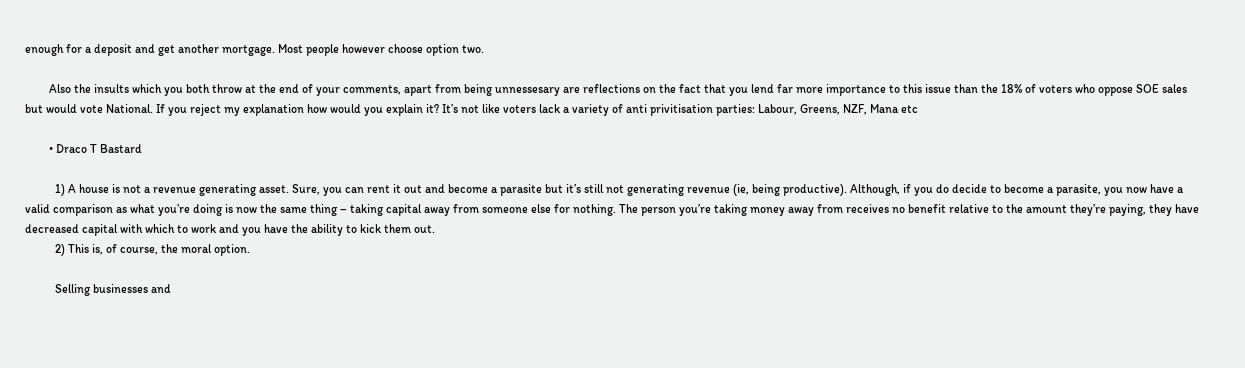enough for a deposit and get another mortgage. Most people however choose option two.

        Also the insults which you both throw at the end of your comments, apart from being unnessesary are reflections on the fact that you lend far more importance to this issue than the 18% of voters who oppose SOE sales but would vote National. If you reject my explanation how would you explain it? It’s not like voters lack a variety of anti privitisation parties: Labour, Greens, NZF, Mana etc

        • Draco T Bastard

          1) A house is not a revenue generating asset. Sure, you can rent it out and become a parasite but it’s still not generating revenue (ie, being productive). Although, if you do decide to become a parasite, you now have a valid comparison as what you’re doing is now the same thing – taking capital away from someone else for nothing. The person you’re taking money away from receives no benefit relative to the amount they’re paying, they have decreased capital with which to work and you have the ability to kick them out.
          2) This is, of course, the moral option.

          Selling businesses and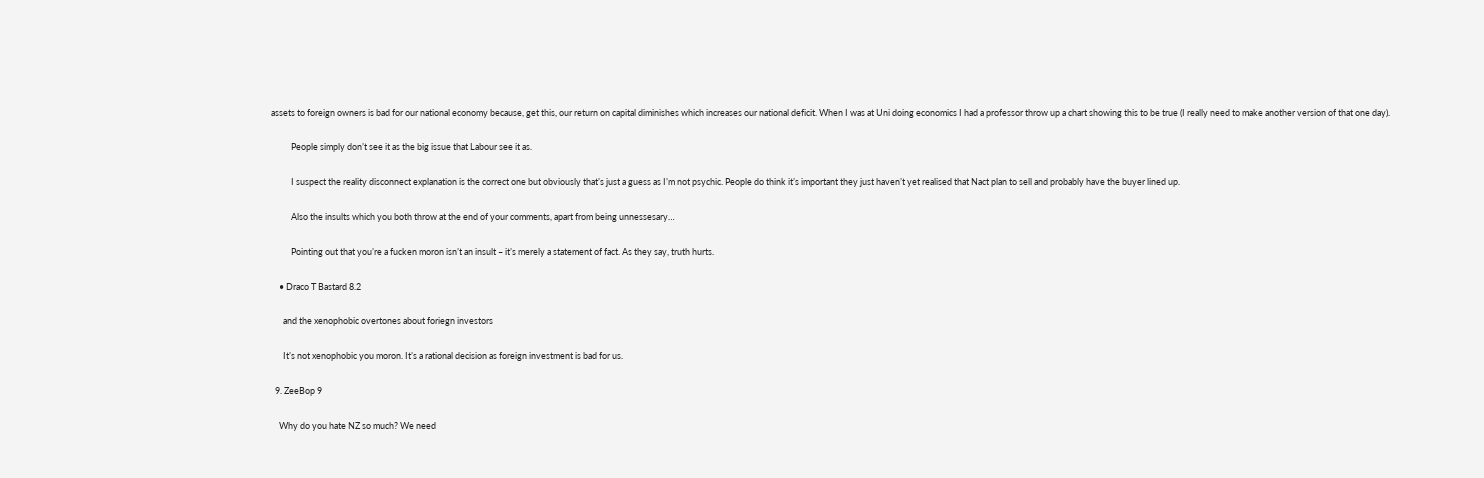assets to foreign owners is bad for our national economy because, get this, our return on capital diminishes which increases our national deficit. When I was at Uni doing economics I had a professor throw up a chart showing this to be true (I really need to make another version of that one day).

          People simply don’t see it as the big issue that Labour see it as.

          I suspect the reality disconnect explanation is the correct one but obviously that’s just a guess as I’m not psychic. People do think it’s important they just haven’t yet realised that Nact plan to sell and probably have the buyer lined up.

          Also the insults which you both throw at the end of your comments, apart from being unnessesary…

          Pointing out that you’re a fucken moron isn’t an insult – it’s merely a statement of fact. As they say, truth hurts.

    • Draco T Bastard 8.2

      and the xenophobic overtones about foriegn investors

      It’s not xenophobic you moron. It’s a rational decision as foreign investment is bad for us.

  9. ZeeBop 9

    Why do you hate NZ so much? We need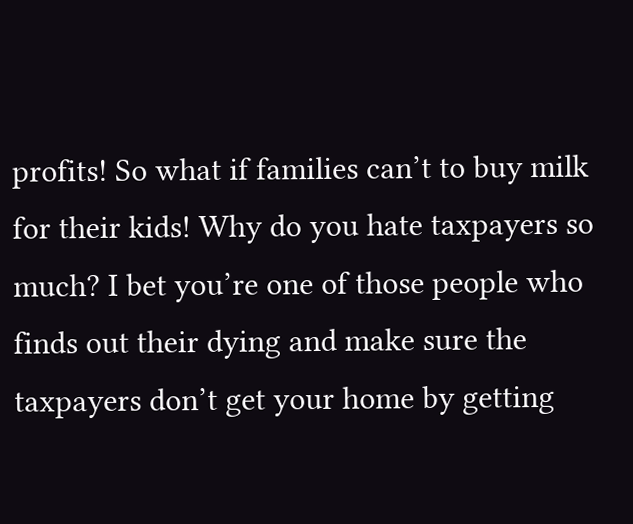profits! So what if families can’t to buy milk for their kids! Why do you hate taxpayers so much? I bet you’re one of those people who finds out their dying and make sure the taxpayers don’t get your home by getting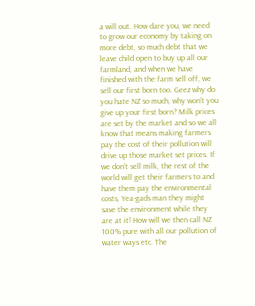a will out. How dare you, we need to grow our economy by taking on more debt, so much debt that we leave child open to buy up all our farmland, and when we have finished with the farm sell off, we sell our first born too. Geez why do you hate NZ so much, why won’t you give up your first born? Milk prices are set by the market and so we all know that means making farmers pay the cost of their pollution will drive up those market set prices. If we don’t sell milk, the rest of the world will get their farmers to and have them pay the environmental costs, Yea-gads man they might save the environment while they are at it! How will we then call NZ 100% pure with all our pollution of water ways etc. The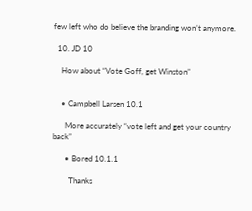few left who do believe the branding won’t anymore.

  10. JD 10

    How about “Vote Goff, get Winston”


    • Campbell Larsen 10.1

      More accurately “vote left and get your country back”

      • Bored 10.1.1

        Thanks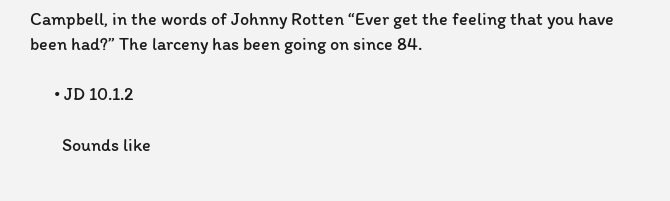Campbell, in the words of Johnny Rotten “Ever get the feeling that you have been had?” The larceny has been going on since 84.

      • JD 10.1.2

        Sounds like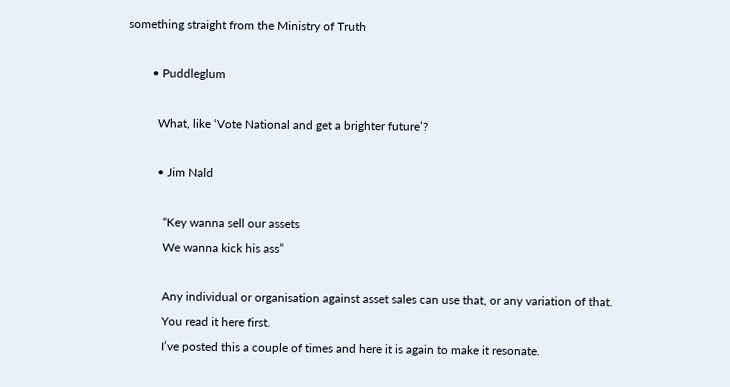something straight from the Ministry of Truth

        • Puddleglum

          What, like ‘Vote National and get a brighter future’?

          • Jim Nald

            “Key wanna sell our assets
            We wanna kick his ass”

            Any individual or organisation against asset sales can use that, or any variation of that.
            You read it here first.
            I’ve posted this a couple of times and here it is again to make it resonate.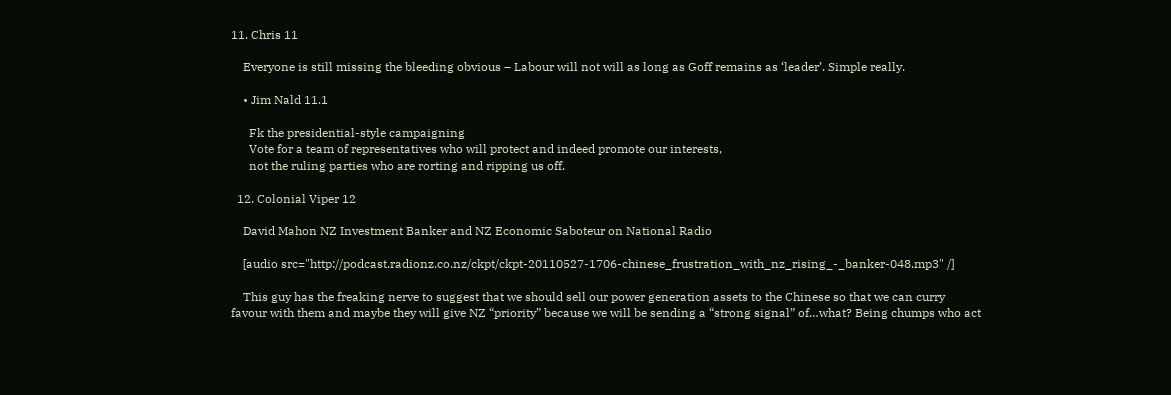11. Chris 11

    Everyone is still missing the bleeding obvious – Labour will not will as long as Goff remains as ‘leader’. Simple really.

    • Jim Nald 11.1

      Fk the presidential-style campaigning
      Vote for a team of representatives who will protect and indeed promote our interests,
      not the ruling parties who are rorting and ripping us off.

  12. Colonial Viper 12

    David Mahon NZ Investment Banker and NZ Economic Saboteur on National Radio

    [audio src="http://podcast.radionz.co.nz/ckpt/ckpt-20110527-1706-chinese_frustration_with_nz_rising_-_banker-048.mp3" /]

    This guy has the freaking nerve to suggest that we should sell our power generation assets to the Chinese so that we can curry favour with them and maybe they will give NZ “priority” because we will be sending a “strong signal” of…what? Being chumps who act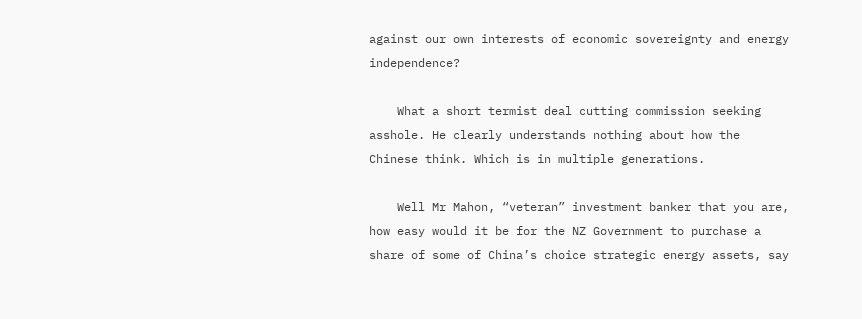against our own interests of economic sovereignty and energy independence?

    What a short termist deal cutting commission seeking asshole. He clearly understands nothing about how the Chinese think. Which is in multiple generations.

    Well Mr Mahon, “veteran” investment banker that you are, how easy would it be for the NZ Government to purchase a share of some of China’s choice strategic energy assets, say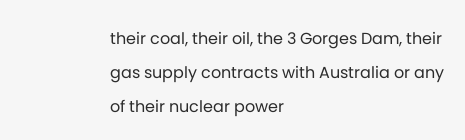their coal, their oil, the 3 Gorges Dam, their gas supply contracts with Australia or any of their nuclear power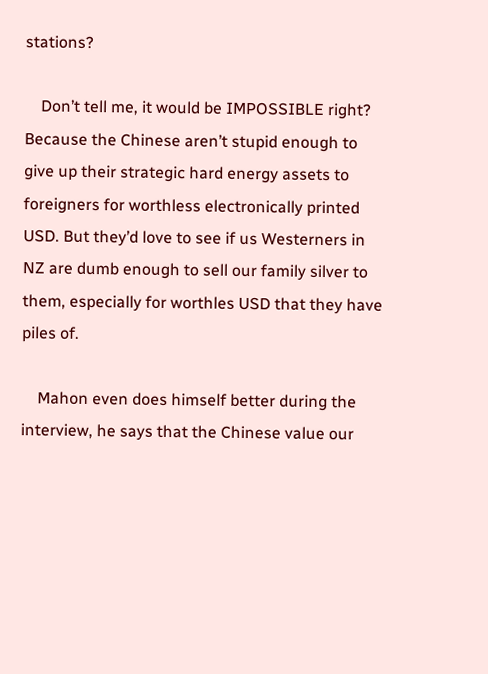stations?

    Don’t tell me, it would be IMPOSSIBLE right? Because the Chinese aren’t stupid enough to give up their strategic hard energy assets to foreigners for worthless electronically printed USD. But they’d love to see if us Westerners in NZ are dumb enough to sell our family silver to them, especially for worthles USD that they have piles of.

    Mahon even does himself better during the interview, he says that the Chinese value our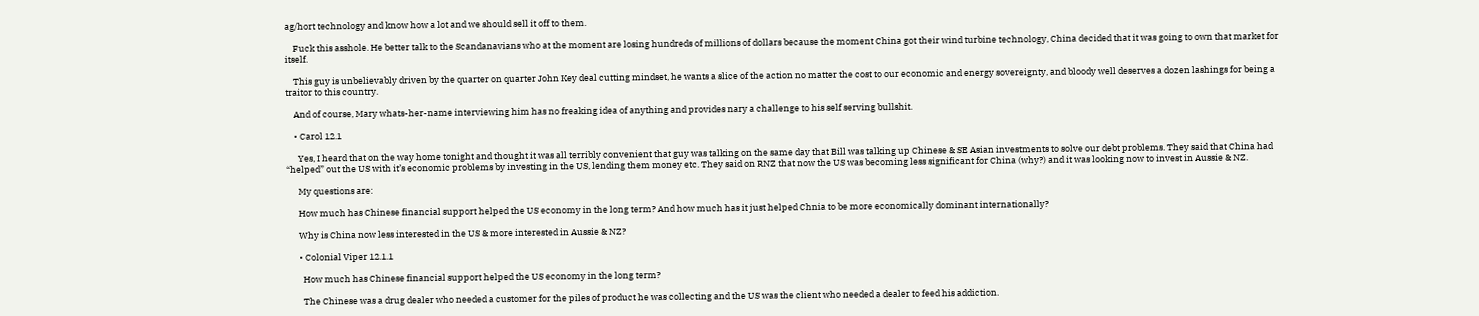ag/hort technology and know how a lot and we should sell it off to them.

    Fuck this asshole. He better talk to the Scandanavians who at the moment are losing hundreds of millions of dollars because the moment China got their wind turbine technology, China decided that it was going to own that market for itself.

    This guy is unbelievably driven by the quarter on quarter John Key deal cutting mindset, he wants a slice of the action no matter the cost to our economic and energy sovereignty, and bloody well deserves a dozen lashings for being a traitor to this country.

    And of course, Mary whats-her-name interviewing him has no freaking idea of anything and provides nary a challenge to his self serving bullshit.

    • Carol 12.1

      Yes, I heard that on the way home tonight and thought it was all terribly convenient that guy was talking on the same day that Bill was talking up Chinese & SE Asian investments to solve our debt problems. They said that China had “helped” out the US with it’s economic problems by investing in the US, lending them money etc. They said on RNZ that now the US was becoming less significant for China (why?) and it was looking now to invest in Aussie & NZ.

      My questions are:

      How much has Chinese financial support helped the US economy in the long term? And how much has it just helped Chnia to be more economically dominant internationally?

      Why is China now less interested in the US & more interested in Aussie & NZ?

      • Colonial Viper 12.1.1

        How much has Chinese financial support helped the US economy in the long term?

        The Chinese was a drug dealer who needed a customer for the piles of product he was collecting and the US was the client who needed a dealer to feed his addiction.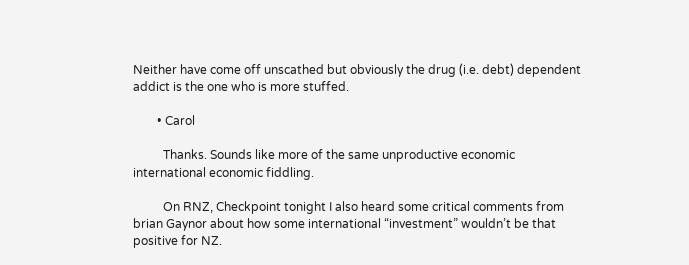Neither have come off unscathed but obviously the drug (i.e. debt) dependent addict is the one who is more stuffed.

        • Carol

          Thanks. Sounds like more of the same unproductive economic international economic fiddling.

          On RNZ, Checkpoint tonight I also heard some critical comments from brian Gaynor about how some international “investment” wouldn’t be that positive for NZ.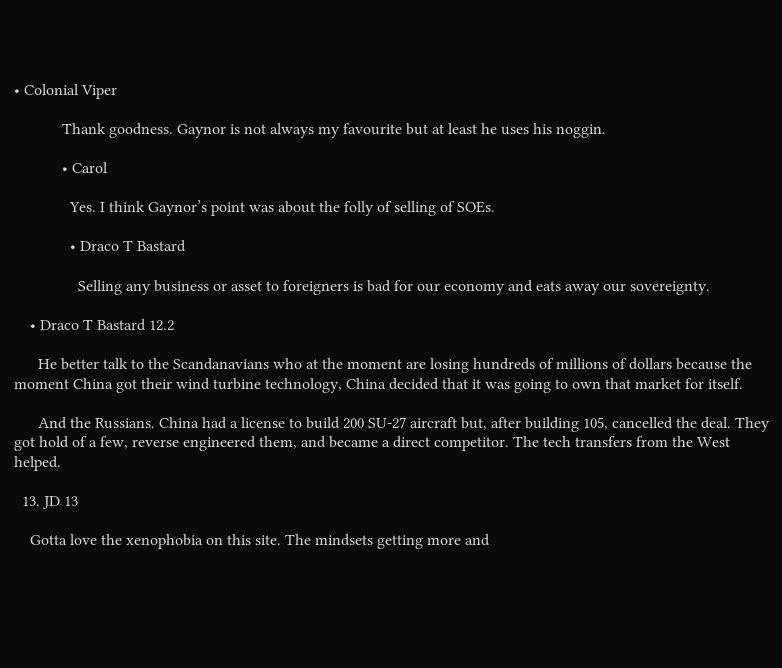• Colonial Viper

            Thank goodness. Gaynor is not always my favourite but at least he uses his noggin.

            • Carol

              Yes. I think Gaynor’s point was about the folly of selling of SOEs.

              • Draco T Bastard

                Selling any business or asset to foreigners is bad for our economy and eats away our sovereignty.

    • Draco T Bastard 12.2

      He better talk to the Scandanavians who at the moment are losing hundreds of millions of dollars because the moment China got their wind turbine technology, China decided that it was going to own that market for itself.

      And the Russians. China had a license to build 200 SU-27 aircraft but, after building 105, cancelled the deal. They got hold of a few, reverse engineered them, and became a direct competitor. The tech transfers from the West helped.

  13. JD 13

    Gotta love the xenophobia on this site. The mindsets getting more and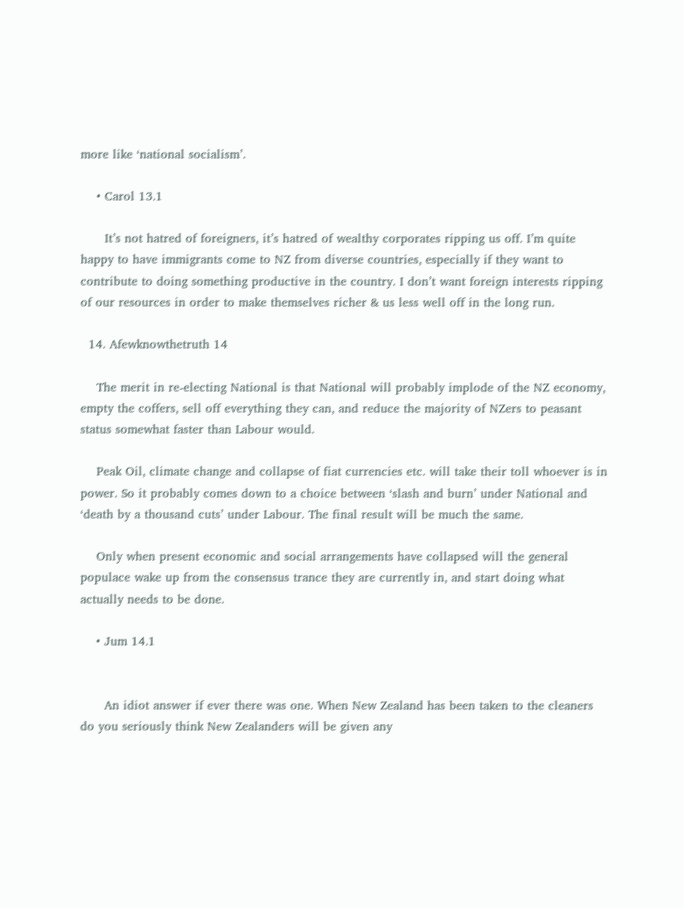more like ‘national socialism’.

    • Carol 13.1

      It’s not hatred of foreigners, it’s hatred of wealthy corporates ripping us off. I’m quite happy to have immigrants come to NZ from diverse countries, especially if they want to contribute to doing something productive in the country. I don’t want foreign interests ripping of our resources in order to make themselves richer & us less well off in the long run.

  14. Afewknowthetruth 14

    The merit in re-electing National is that National will probably implode of the NZ economy, empty the coffers, sell off everything they can, and reduce the majority of NZers to peasant status somewhat faster than Labour would.

    Peak Oil, climate change and collapse of fiat currencies etc. will take their toll whoever is in power. So it probably comes down to a choice between ‘slash and burn’ under National and ‘death by a thousand cuts’ under Labour. The final result will be much the same.

    Only when present economic and social arrangements have collapsed will the general populace wake up from the consensus trance they are currently in, and start doing what actually needs to be done.

    • Jum 14.1


      An idiot answer if ever there was one. When New Zealand has been taken to the cleaners do you seriously think New Zealanders will be given any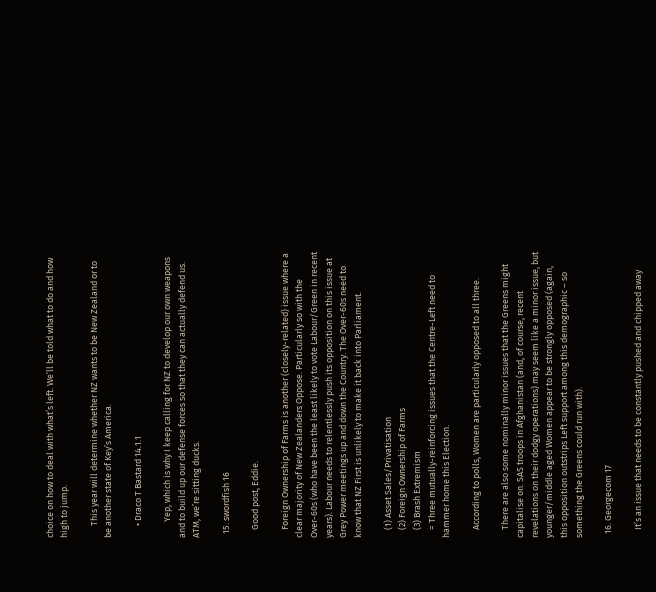choice on how to deal with what’s left. We’ll be told what to do and how high to jump.

      This year will determine whether NZ wants to be New Zealand or to be another state of Key’s America.

      • Draco T Bastard 14.1.1

        Yep, which is why I keep calling for NZ to develop our own weapons and to build up our defense forces so that they can actually defend us. ATM, we’re sitting ducks.

  15. swordfish 16

    Good post, Eddie.

    Foreign Ownership of Farms is another (closely-related) issue where a clear majority of New Zealanders Oppose. Particularly so with the Over-60s (who have been the least likely to vote Labour/Green in recent years). Labour needs to relentlessly push its opposition on this issue at Grey Power meetings up and down the Country. The Over-60s need to know that NZ First is unlikely to make it back into Parliament.

    (1) Asset Sales/Privatisation
    (2) Foreign Ownership of Farms
    (3) Brash Extremism
    = Three mutually-reinforcing issues that the Centre-Left need to hammer home this Election.

    According to polls, Women are particularly opposed to all three.

    There are also some nominally minor issues that the Greens might capitalise on. SAS troops in Afghanistan (and, of course, recent revelations on their dodgy operations) may seem like a minor issue, but younger/middle aged Women appear to be strongly opposed (again, this opposition outstrips Left support among this demographic – so something the Greens could run with).

  16. Georgecom 17

    It’s an issue that needs to be constantly pushed and chipped away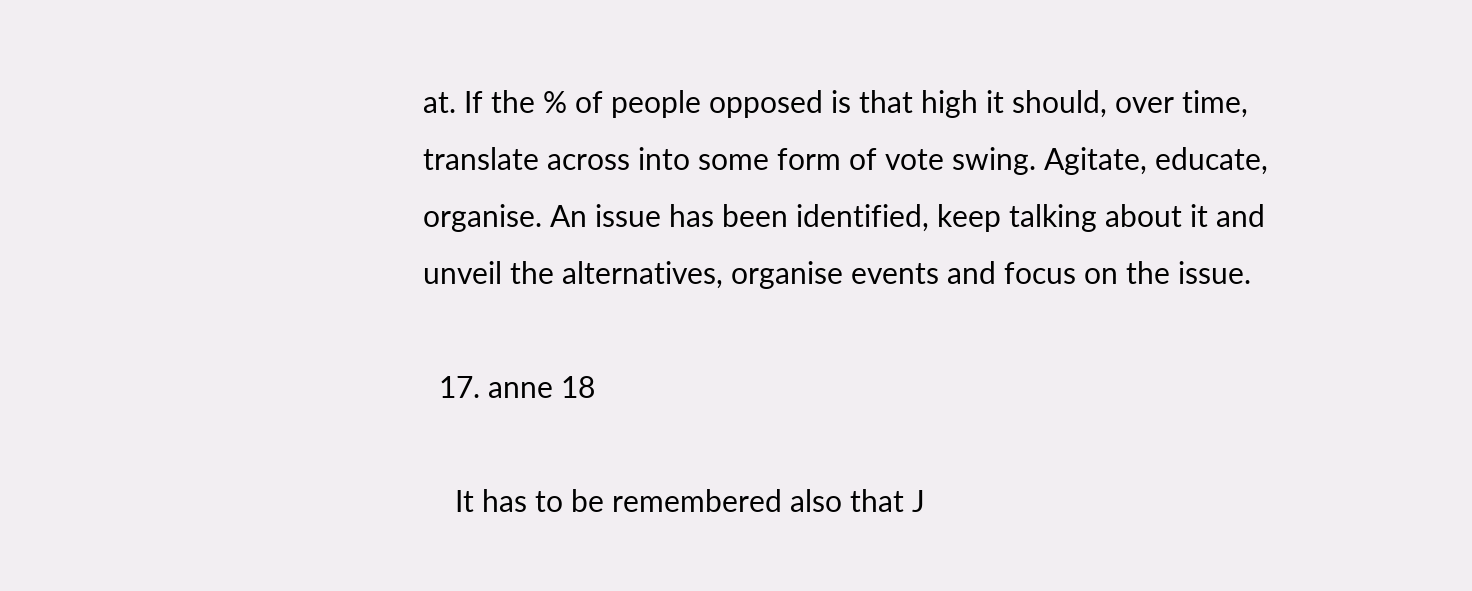at. If the % of people opposed is that high it should, over time, translate across into some form of vote swing. Agitate, educate, organise. An issue has been identified, keep talking about it and unveil the alternatives, organise events and focus on the issue.

  17. anne 18

    It has to be remembered also that J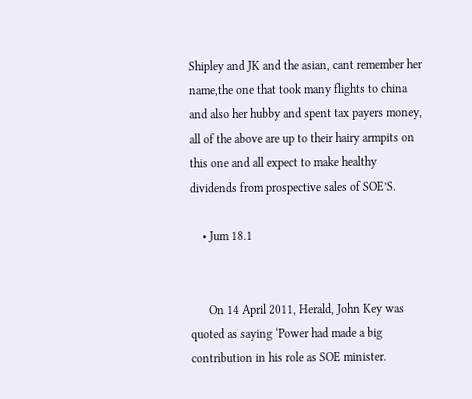Shipley and JK and the asian, cant remember her name,the one that took many flights to china and also her hubby and spent tax payers money, all of the above are up to their hairy armpits on this one and all expect to make healthy dividends from prospective sales of SOE’S.

    • Jum 18.1


      On 14 April 2011, Herald, John Key was quoted as saying ‘Power had made a big contribution in his role as SOE minister.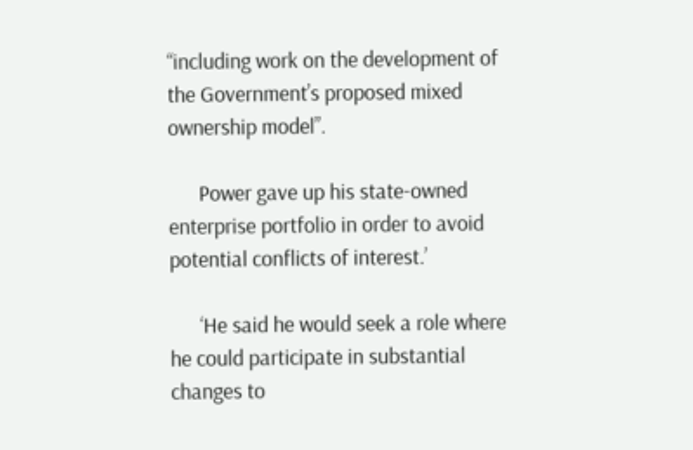“including work on the development of the Government’s proposed mixed ownership model”.

      Power gave up his state-owned enterprise portfolio in order to avoid potential conflicts of interest.’

      ‘He said he would seek a role where he could participate in substantial changes to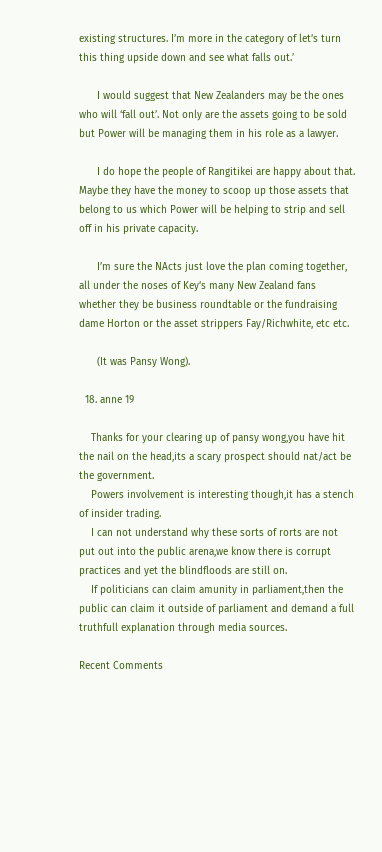existing structures. I’m more in the category of let’s turn this thing upside down and see what falls out.’

      I would suggest that New Zealanders may be the ones who will ‘fall out’. Not only are the assets going to be sold but Power will be managing them in his role as a lawyer.

      I do hope the people of Rangitikei are happy about that. Maybe they have the money to scoop up those assets that belong to us which Power will be helping to strip and sell off in his private capacity.

      I’m sure the NActs just love the plan coming together, all under the noses of Key’s many New Zealand fans whether they be business roundtable or the fundraising dame Horton or the asset strippers Fay/Richwhite, etc etc.

      (It was Pansy Wong).

  18. anne 19

    Thanks for your clearing up of pansy wong,you have hit the nail on the head,its a scary prospect should nat/act be the government.
    Powers involvement is interesting though,it has a stench of insider trading.
    I can not understand why these sorts of rorts are not put out into the public arena,we know there is corrupt practices and yet the blindfloods are still on.
    If politicians can claim amunity in parliament,then the public can claim it outside of parliament and demand a full truthfull explanation through media sources.

Recent Comments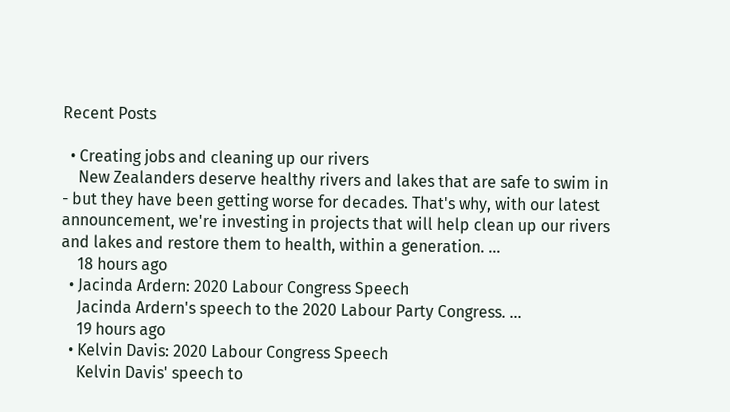Recent Posts

  • Creating jobs and cleaning up our rivers
    New Zealanders deserve healthy rivers and lakes that are safe to swim in - but they have been getting worse for decades. That's why, with our latest announcement, we're investing in projects that will help clean up our rivers and lakes and restore them to health, within a generation. ...
    18 hours ago
  • Jacinda Ardern: 2020 Labour Congress Speech
    Jacinda Ardern's speech to the 2020 Labour Party Congress. ...
    19 hours ago
  • Kelvin Davis: 2020 Labour Congress Speech
    Kelvin Davis' speech to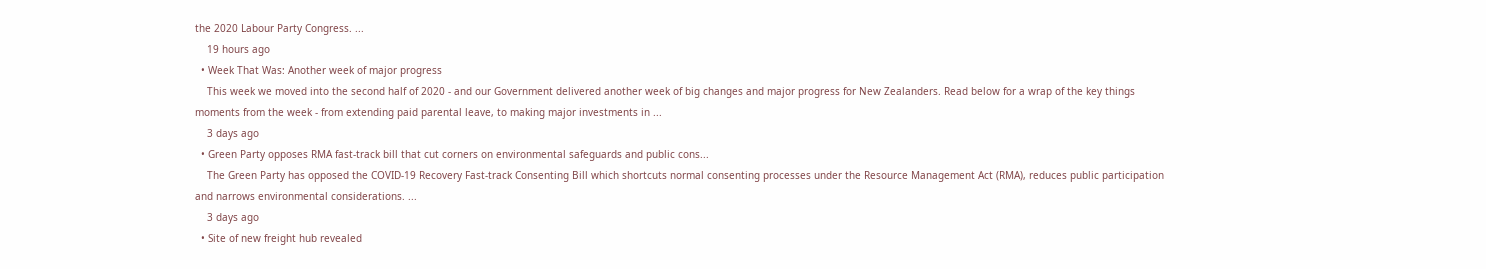the 2020 Labour Party Congress. ...
    19 hours ago
  • Week That Was: Another week of major progress
    This week we moved into the second half of 2020 - and our Government delivered another week of big changes and major progress for New Zealanders. Read below for a wrap of the key things moments from the week - from extending paid parental leave, to making major investments in ...
    3 days ago
  • Green Party opposes RMA fast-track bill that cut corners on environmental safeguards and public cons...
    The Green Party has opposed the COVID-19 Recovery Fast-track Consenting Bill which shortcuts normal consenting processes under the Resource Management Act (RMA), reduces public participation and narrows environmental considerations. ...
    3 days ago
  • Site of new freight hub revealed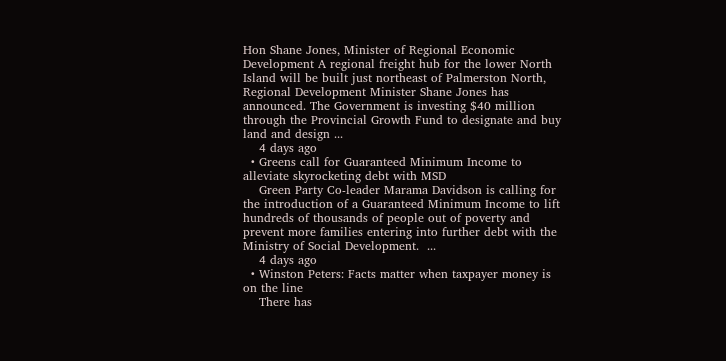Hon Shane Jones, Minister of Regional Economic Development A regional freight hub for the lower North Island will be built just northeast of Palmerston North, Regional Development Minister Shane Jones has announced. The Government is investing $40 million through the Provincial Growth Fund to designate and buy land and design ...
    4 days ago
  • Greens call for Guaranteed Minimum Income to alleviate skyrocketing debt with MSD
    Green Party Co-leader Marama Davidson is calling for the introduction of a Guaranteed Minimum Income to lift hundreds of thousands of people out of poverty and prevent more families entering into further debt with the Ministry of Social Development.  ...
    4 days ago
  • Winston Peters: Facts matter when taxpayer money is on the line
    There has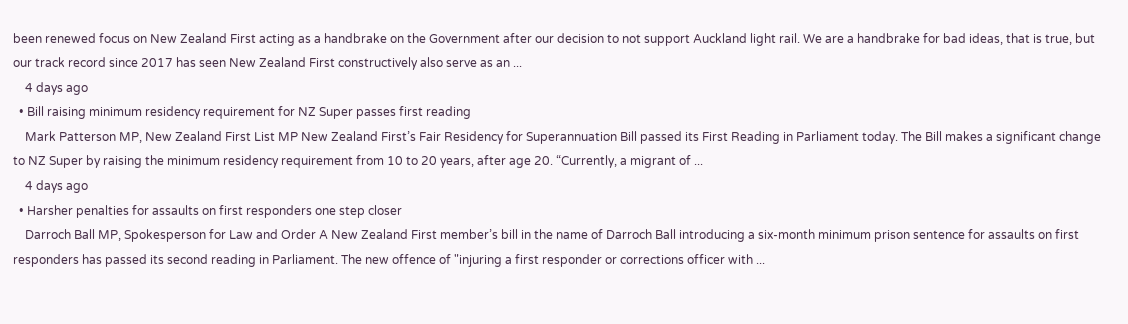been renewed focus on New Zealand First acting as a handbrake on the Government after our decision to not support Auckland light rail. We are a handbrake for bad ideas, that is true, but our track record since 2017 has seen New Zealand First constructively also serve as an ...
    4 days ago
  • Bill raising minimum residency requirement for NZ Super passes first reading
    Mark Patterson MP, New Zealand First List MP New Zealand First’s Fair Residency for Superannuation Bill passed its First Reading in Parliament today. The Bill makes a significant change to NZ Super by raising the minimum residency requirement from 10 to 20 years, after age 20. “Currently, a migrant of ...
    4 days ago
  • Harsher penalties for assaults on first responders one step closer
    Darroch Ball MP, Spokesperson for Law and Order A New Zealand First member’s bill in the name of Darroch Ball introducing a six-month minimum prison sentence for assaults on first responders has passed its second reading in Parliament. The new offence of "injuring a first responder or corrections officer with ...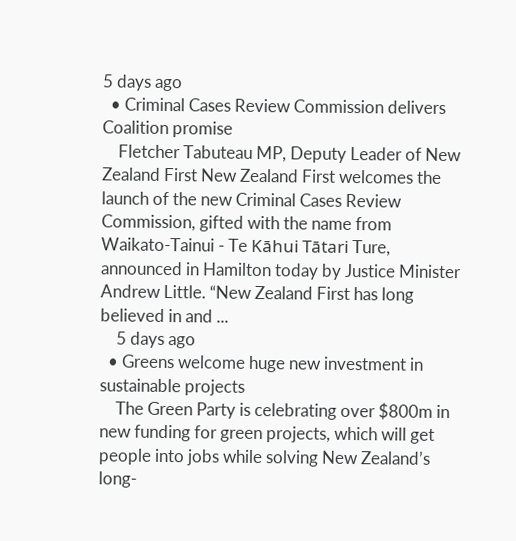5 days ago
  • Criminal Cases Review Commission delivers Coalition promise
    Fletcher Tabuteau MP, Deputy Leader of New Zealand First New Zealand First welcomes the launch of the new Criminal Cases Review Commission, gifted with the name from Waikato-Tainui - Te Kāhui Tātari Ture, announced in Hamilton today by Justice Minister Andrew Little. “New Zealand First has long believed in and ...
    5 days ago
  • Greens welcome huge new investment in sustainable projects
    The Green Party is celebrating over $800m in new funding for green projects, which will get people into jobs while solving New Zealand’s long-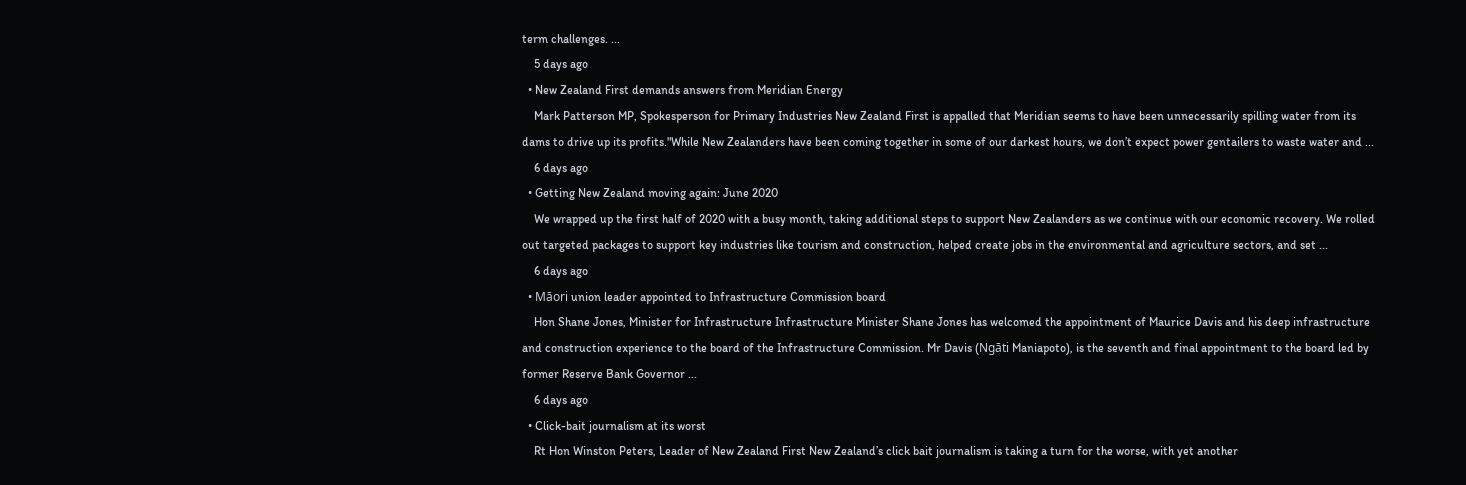term challenges. ...
    5 days ago
  • New Zealand First demands answers from Meridian Energy
    Mark Patterson MP, Spokesperson for Primary Industries New Zealand First is appalled that Meridian seems to have been unnecessarily spilling water from its dams to drive up its profits."While New Zealanders have been coming together in some of our darkest hours, we don’t expect power gentailers to waste water and ...
    6 days ago
  • Getting New Zealand moving again: June 2020
    We wrapped up the first half of 2020 with a busy month, taking additional steps to support New Zealanders as we continue with our economic recovery. We rolled out targeted packages to support key industries like tourism and construction, helped create jobs in the environmental and agriculture sectors, and set ...
    6 days ago
  • Māori union leader appointed to Infrastructure Commission board
    Hon Shane Jones, Minister for Infrastructure Infrastructure Minister Shane Jones has welcomed the appointment of Maurice Davis and his deep infrastructure and construction experience to the board of the Infrastructure Commission. Mr Davis (Ngāti Maniapoto), is the seventh and final appointment to the board led by former Reserve Bank Governor ...
    6 days ago
  • Click-bait journalism at its worst
    Rt Hon Winston Peters, Leader of New Zealand First New Zealand’s click bait journalism is taking a turn for the worse, with yet another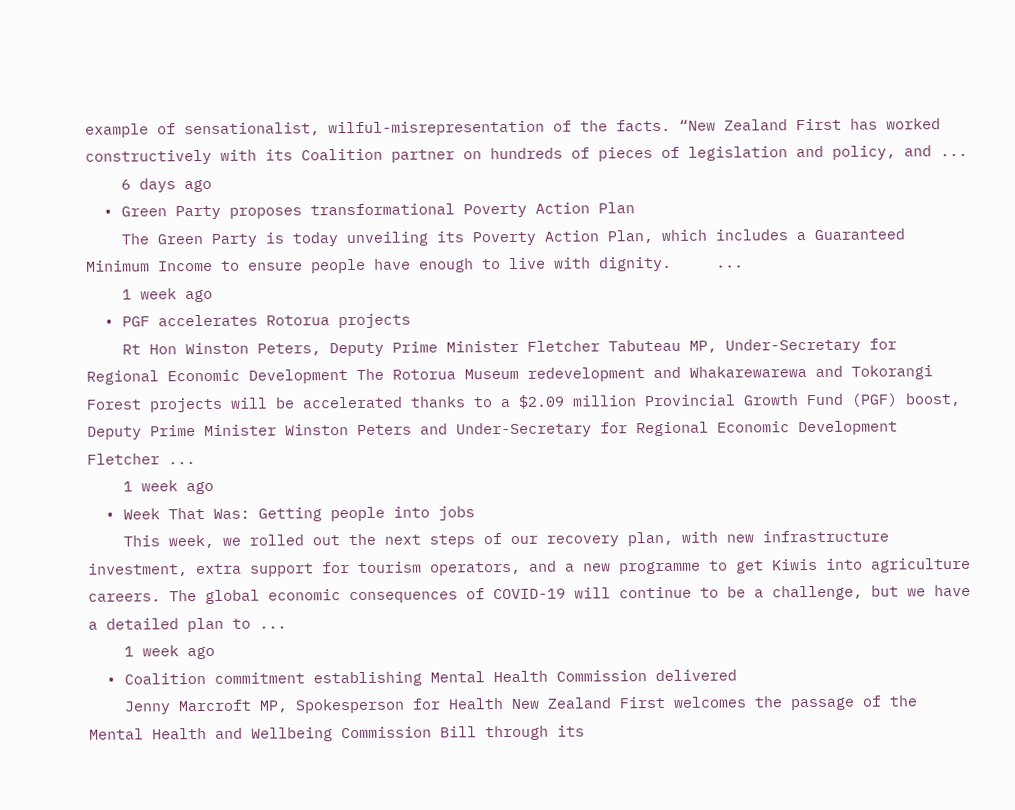example of sensationalist, wilful-misrepresentation of the facts. “New Zealand First has worked constructively with its Coalition partner on hundreds of pieces of legislation and policy, and ...
    6 days ago
  • Green Party proposes transformational Poverty Action Plan
    The Green Party is today unveiling its Poverty Action Plan, which includes a Guaranteed Minimum Income to ensure people have enough to live with dignity.     ...
    1 week ago
  • PGF accelerates Rotorua projects
    Rt Hon Winston Peters, Deputy Prime Minister Fletcher Tabuteau MP, Under-Secretary for Regional Economic Development The Rotorua Museum redevelopment and Whakarewarewa and Tokorangi Forest projects will be accelerated thanks to a $2.09 million Provincial Growth Fund (PGF) boost, Deputy Prime Minister Winston Peters and Under-Secretary for Regional Economic Development Fletcher ...
    1 week ago
  • Week That Was: Getting people into jobs
    This week, we rolled out the next steps of our recovery plan, with new infrastructure investment, extra support for tourism operators, and a new programme to get Kiwis into agriculture careers. The global economic consequences of COVID-19 will continue to be a challenge, but we have a detailed plan to ...
    1 week ago
  • Coalition commitment establishing Mental Health Commission delivered
    Jenny Marcroft MP, Spokesperson for Health New Zealand First welcomes the passage of the Mental Health and Wellbeing Commission Bill through its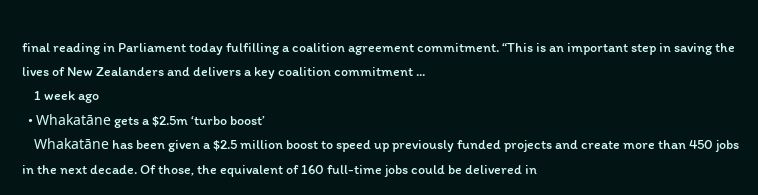final reading in Parliament today fulfilling a coalition agreement commitment. “This is an important step in saving the lives of New Zealanders and delivers a key coalition commitment ...
    1 week ago
  • Whakatāne gets a $2.5m ‘turbo boost’
    Whakatāne has been given a $2.5 million boost to speed up previously funded projects and create more than 450 jobs in the next decade. Of those, the equivalent of 160 full-time jobs could be delivered in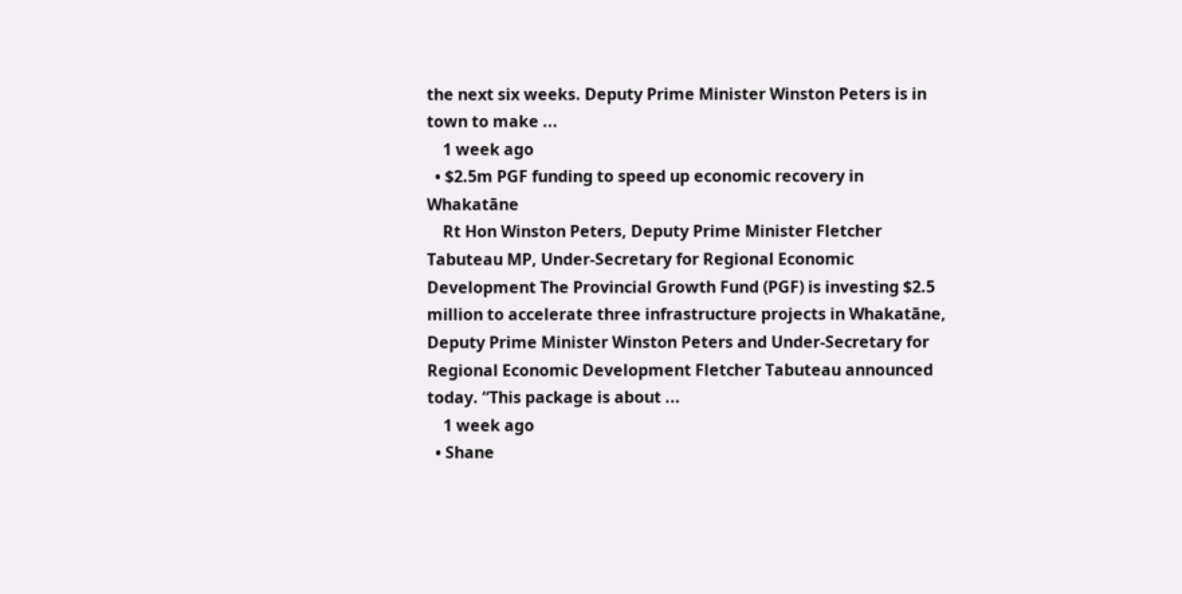the next six weeks. Deputy Prime Minister Winston Peters is in town to make ...
    1 week ago
  • $2.5m PGF funding to speed up economic recovery in Whakatāne
    Rt Hon Winston Peters, Deputy Prime Minister Fletcher Tabuteau MP, Under-Secretary for Regional Economic Development The Provincial Growth Fund (PGF) is investing $2.5 million to accelerate three infrastructure projects in Whakatāne, Deputy Prime Minister Winston Peters and Under-Secretary for Regional Economic Development Fletcher Tabuteau announced today. “This package is about ...
    1 week ago
  • Shane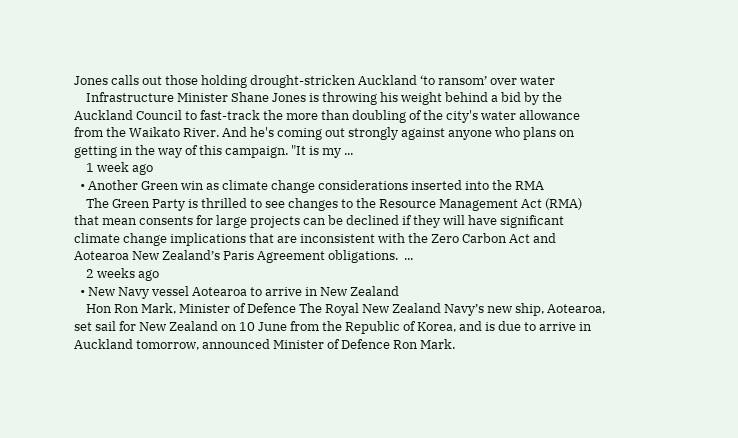Jones calls out those holding drought-stricken Auckland ‘to ransom’ over water
    Infrastructure Minister Shane Jones is throwing his weight behind a bid by the Auckland Council to fast-track the more than doubling of the city's water allowance from the Waikato River. And he's coming out strongly against anyone who plans on getting in the way of this campaign. "It is my ...
    1 week ago
  • Another Green win as climate change considerations inserted into the RMA
    The Green Party is thrilled to see changes to the Resource Management Act (RMA) that mean consents for large projects can be declined if they will have significant climate change implications that are inconsistent with the Zero Carbon Act and Aotearoa New Zealand’s Paris Agreement obligations.  ...
    2 weeks ago
  • New Navy vessel Aotearoa to arrive in New Zealand
    Hon Ron Mark, Minister of Defence The Royal New Zealand Navy’s new ship, Aotearoa, set sail for New Zealand on 10 June from the Republic of Korea, and is due to arrive in Auckland tomorrow, announced Minister of Defence Ron Mark.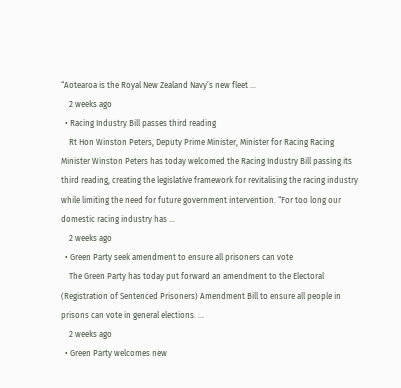“Aotearoa is the Royal New Zealand Navy’s new fleet ...
    2 weeks ago
  • Racing Industry Bill passes third reading
    Rt Hon Winston Peters, Deputy Prime Minister, Minister for Racing Racing Minister Winston Peters has today welcomed the Racing Industry Bill passing its third reading, creating the legislative framework for revitalising the racing industry while limiting the need for future government intervention. “For too long our domestic racing industry has ...
    2 weeks ago
  • Green Party seek amendment to ensure all prisoners can vote
    The Green Party has today put forward an amendment to the Electoral (Registration of Sentenced Prisoners) Amendment Bill to ensure all people in prisons can vote in general elections. ...
    2 weeks ago
  • Green Party welcomes new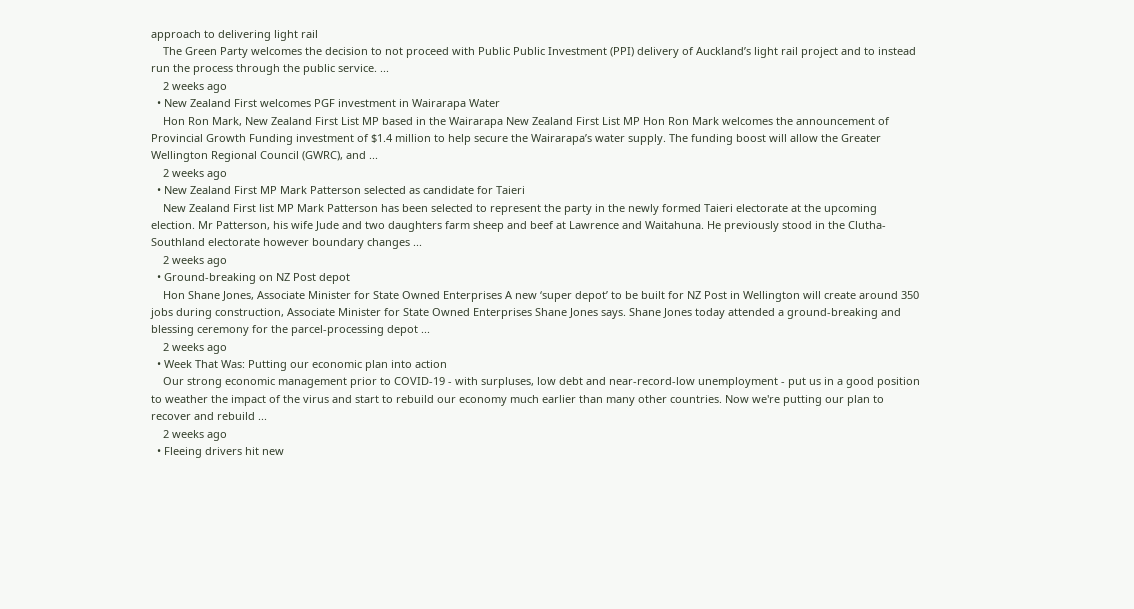approach to delivering light rail
    The Green Party welcomes the decision to not proceed with Public Public Investment (PPI) delivery of Auckland’s light rail project and to instead run the process through the public service. ...
    2 weeks ago
  • New Zealand First welcomes PGF investment in Wairarapa Water
    Hon Ron Mark, New Zealand First List MP based in the Wairarapa New Zealand First List MP Hon Ron Mark welcomes the announcement of Provincial Growth Funding investment of $1.4 million to help secure the Wairarapa’s water supply. The funding boost will allow the Greater Wellington Regional Council (GWRC), and ...
    2 weeks ago
  • New Zealand First MP Mark Patterson selected as candidate for Taieri
    New Zealand First list MP Mark Patterson has been selected to represent the party in the newly formed Taieri electorate at the upcoming election. Mr Patterson, his wife Jude and two daughters farm sheep and beef at Lawrence and Waitahuna. He previously stood in the Clutha-Southland electorate however boundary changes ...
    2 weeks ago
  • Ground-breaking on NZ Post depot
    Hon Shane Jones, Associate Minister for State Owned Enterprises A new ‘super depot’ to be built for NZ Post in Wellington will create around 350 jobs during construction, Associate Minister for State Owned Enterprises Shane Jones says. Shane Jones today attended a ground-breaking and blessing ceremony for the parcel-processing depot ...
    2 weeks ago
  • Week That Was: Putting our economic plan into action
    Our strong economic management prior to COVID-19 - with surpluses, low debt and near-record-low unemployment - put us in a good position to weather the impact of the virus and start to rebuild our economy much earlier than many other countries. Now we're putting our plan to recover and rebuild ...
    2 weeks ago
  • Fleeing drivers hit new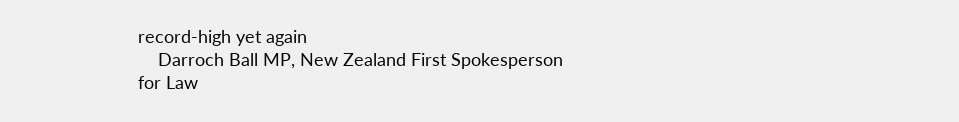record-high yet again
    Darroch Ball MP, New Zealand First Spokesperson for Law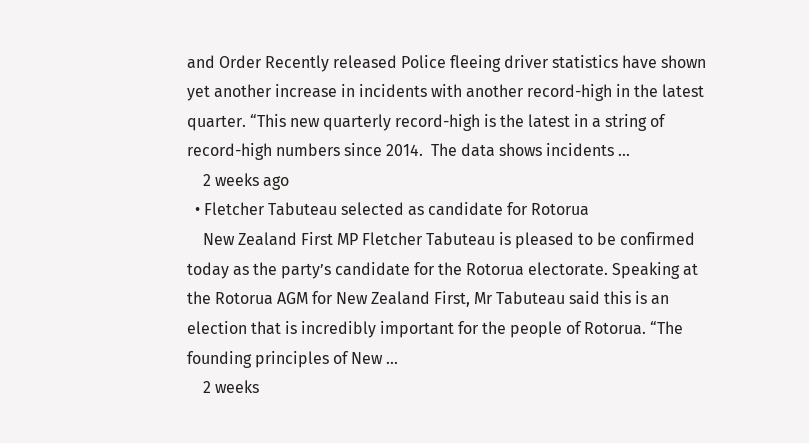and Order Recently released Police fleeing driver statistics have shown yet another increase in incidents with another record-high in the latest quarter. “This new quarterly record-high is the latest in a string of record-high numbers since 2014.  The data shows incidents ...
    2 weeks ago
  • Fletcher Tabuteau selected as candidate for Rotorua
    New Zealand First MP Fletcher Tabuteau is pleased to be confirmed today as the party’s candidate for the Rotorua electorate. Speaking at the Rotorua AGM for New Zealand First, Mr Tabuteau said this is an election that is incredibly important for the people of Rotorua. “The founding principles of New ...
    2 weeks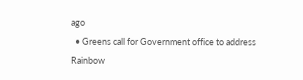ago
  • Greens call for Government office to address Rainbow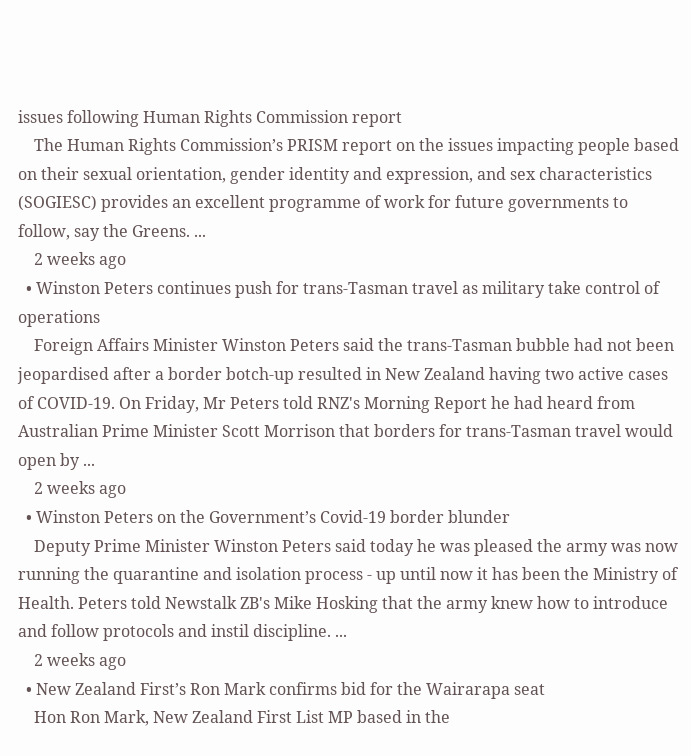issues following Human Rights Commission report
    The Human Rights Commission’s PRISM report on the issues impacting people based on their sexual orientation, gender identity and expression, and sex characteristics (SOGIESC) provides an excellent programme of work for future governments to follow, say the Greens. ...
    2 weeks ago
  • Winston Peters continues push for trans-Tasman travel as military take control of operations
    Foreign Affairs Minister Winston Peters said the trans-Tasman bubble had not been jeopardised after a border botch-up resulted in New Zealand having two active cases of COVID-19. On Friday, Mr Peters told RNZ's Morning Report he had heard from Australian Prime Minister Scott Morrison that borders for trans-Tasman travel would open by ...
    2 weeks ago
  • Winston Peters on the Government’s Covid-19 border blunder
    Deputy Prime Minister Winston Peters said today he was pleased the army was now running the quarantine and isolation process - up until now it has been the Ministry of Health. Peters told Newstalk ZB's Mike Hosking that the army knew how to introduce and follow protocols and instil discipline. ...
    2 weeks ago
  • New Zealand First’s Ron Mark confirms bid for the Wairarapa seat
    Hon Ron Mark, New Zealand First List MP based in the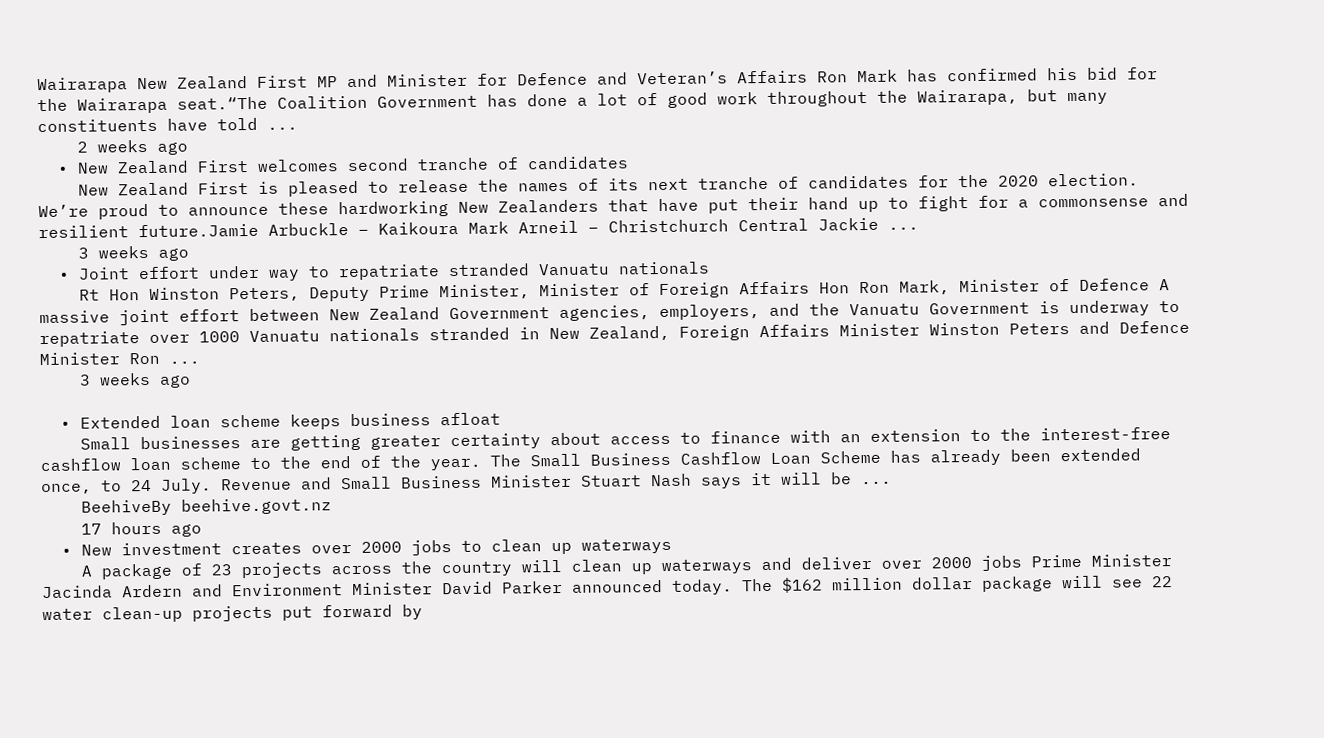Wairarapa New Zealand First MP and Minister for Defence and Veteran’s Affairs Ron Mark has confirmed his bid for the Wairarapa seat.“The Coalition Government has done a lot of good work throughout the Wairarapa, but many constituents have told ...
    2 weeks ago
  • New Zealand First welcomes second tranche of candidates
    New Zealand First is pleased to release the names of its next tranche of candidates for the 2020 election. We’re proud to announce these hardworking New Zealanders that have put their hand up to fight for a commonsense and resilient future.Jamie Arbuckle – Kaikoura Mark Arneil – Christchurch Central Jackie ...
    3 weeks ago
  • Joint effort under way to repatriate stranded Vanuatu nationals
    Rt Hon Winston Peters, Deputy Prime Minister, Minister of Foreign Affairs Hon Ron Mark, Minister of Defence A massive joint effort between New Zealand Government agencies, employers, and the Vanuatu Government is underway to repatriate over 1000 Vanuatu nationals stranded in New Zealand, Foreign Affairs Minister Winston Peters and Defence Minister Ron ...
    3 weeks ago

  • Extended loan scheme keeps business afloat
    Small businesses are getting greater certainty about access to finance with an extension to the interest-free cashflow loan scheme to the end of the year. The Small Business Cashflow Loan Scheme has already been extended once, to 24 July. Revenue and Small Business Minister Stuart Nash says it will be ...
    BeehiveBy beehive.govt.nz
    17 hours ago
  • New investment creates over 2000 jobs to clean up waterways
    A package of 23 projects across the country will clean up waterways and deliver over 2000 jobs Prime Minister Jacinda Ardern and Environment Minister David Parker announced today. The $162 million dollar package will see 22 water clean-up projects put forward by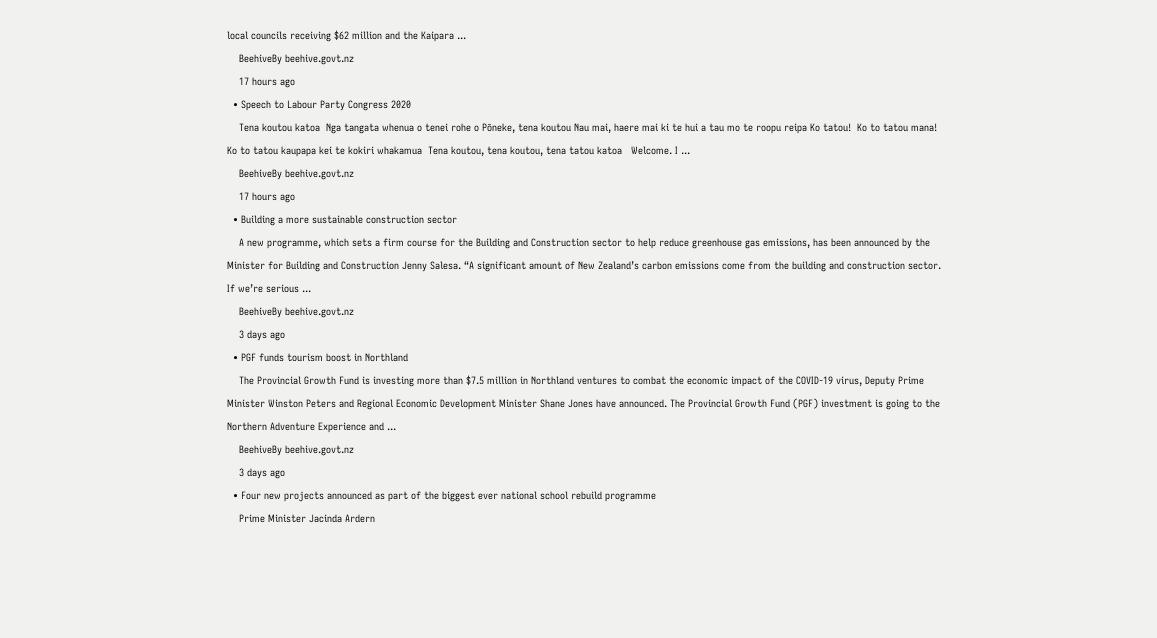local councils receiving $62 million and the Kaipara ...
    BeehiveBy beehive.govt.nz
    17 hours ago
  • Speech to Labour Party Congress 2020
    Tena koutou katoa  Nga tangata whenua o tenei rohe o Pōneke, tena koutou Nau mai, haere mai ki te hui a tau mo te roopu reipa Ko tatou!  Ko to tatou mana!  Ko to tatou kaupapa kei te kokiri whakamua  Tena koutou, tena koutou, tena tatou katoa   Welcome. I ...
    BeehiveBy beehive.govt.nz
    17 hours ago
  • Building a more sustainable construction sector
    A new programme, which sets a firm course for the Building and Construction sector to help reduce greenhouse gas emissions, has been announced by the Minister for Building and Construction Jenny Salesa. “A significant amount of New Zealand’s carbon emissions come from the building and construction sector.  If we’re serious ...
    BeehiveBy beehive.govt.nz
    3 days ago
  • PGF funds tourism boost in Northland
    The Provincial Growth Fund is investing more than $7.5 million in Northland ventures to combat the economic impact of the COVID-19 virus, Deputy Prime Minister Winston Peters and Regional Economic Development Minister Shane Jones have announced. The Provincial Growth Fund (PGF) investment is going to the Northern Adventure Experience and ...
    BeehiveBy beehive.govt.nz
    3 days ago
  • Four new projects announced as part of the biggest ever national school rebuild programme
    Prime Minister Jacinda Ardern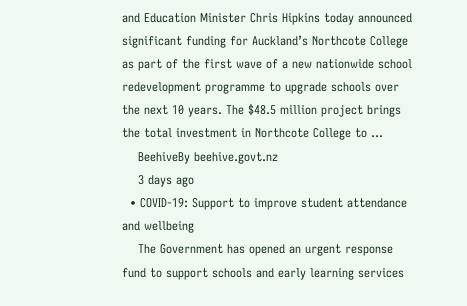and Education Minister Chris Hipkins today announced significant funding for Auckland’s Northcote College as part of the first wave of a new nationwide school redevelopment programme to upgrade schools over the next 10 years. The $48.5 million project brings the total investment in Northcote College to ...
    BeehiveBy beehive.govt.nz
    3 days ago
  • COVID-19: Support to improve student attendance and wellbeing
    The Government has opened an urgent response fund to support schools and early learning services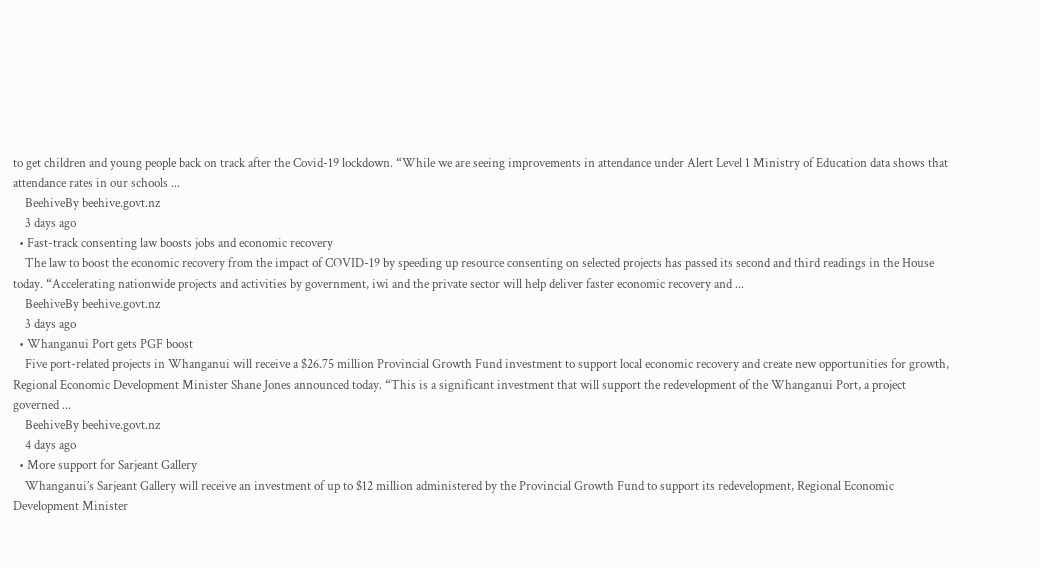to get children and young people back on track after the Covid-19 lockdown. “While we are seeing improvements in attendance under Alert Level 1 Ministry of Education data shows that attendance rates in our schools ...
    BeehiveBy beehive.govt.nz
    3 days ago
  • Fast-track consenting law boosts jobs and economic recovery
    The law to boost the economic recovery from the impact of COVID-19 by speeding up resource consenting on selected projects has passed its second and third readings in the House today. “Accelerating nationwide projects and activities by government, iwi and the private sector will help deliver faster economic recovery and ...
    BeehiveBy beehive.govt.nz
    3 days ago
  • Whanganui Port gets PGF boost
    Five port-related projects in Whanganui will receive a $26.75 million Provincial Growth Fund investment to support local economic recovery and create new opportunities for growth, Regional Economic Development Minister Shane Jones announced today. “This is a significant investment that will support the redevelopment of the Whanganui Port, a project governed ...
    BeehiveBy beehive.govt.nz
    4 days ago
  • More support for Sarjeant Gallery
    Whanganui’s Sarjeant Gallery will receive an investment of up to $12 million administered by the Provincial Growth Fund to support its redevelopment, Regional Economic Development Minister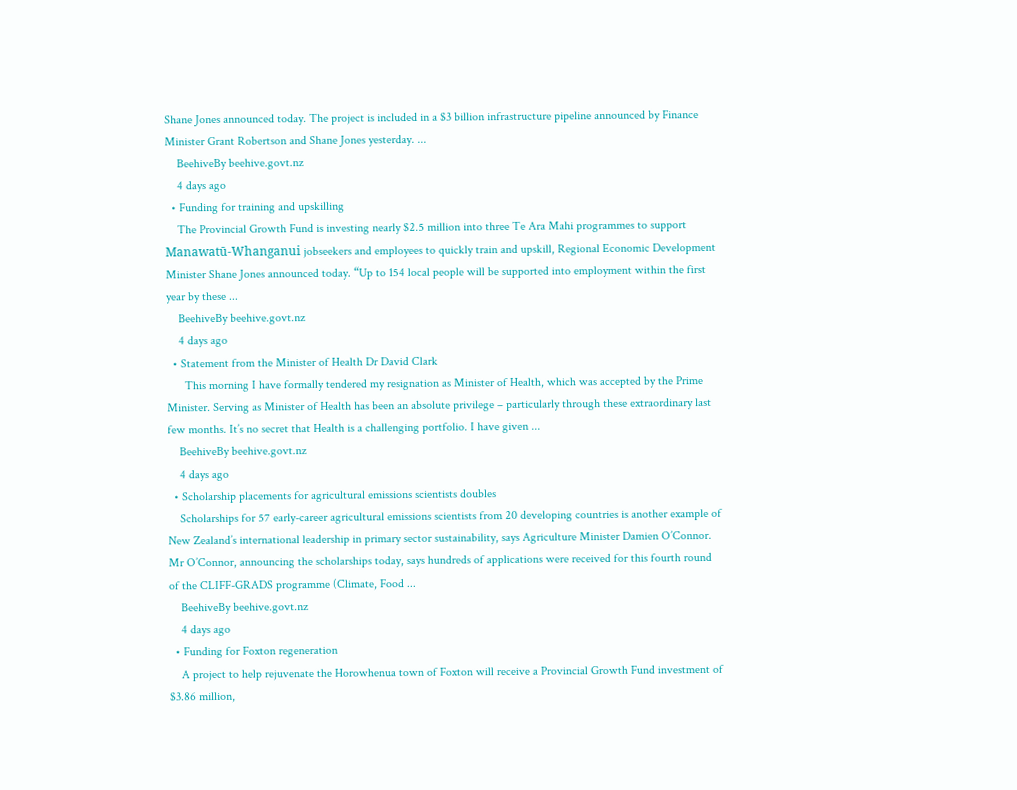Shane Jones announced today. The project is included in a $3 billion infrastructure pipeline announced by Finance Minister Grant Robertson and Shane Jones yesterday. ...
    BeehiveBy beehive.govt.nz
    4 days ago
  • Funding for training and upskilling
    The Provincial Growth Fund is investing nearly $2.5 million into three Te Ara Mahi programmes to support Manawatū-Whanganui jobseekers and employees to quickly train and upskill, Regional Economic Development Minister Shane Jones announced today. “Up to 154 local people will be supported into employment within the first year by these ...
    BeehiveBy beehive.govt.nz
    4 days ago
  • Statement from the Minister of Health Dr David Clark
      This morning I have formally tendered my resignation as Minister of Health, which was accepted by the Prime Minister. Serving as Minister of Health has been an absolute privilege – particularly through these extraordinary last few months. It’s no secret that Health is a challenging portfolio. I have given ...
    BeehiveBy beehive.govt.nz
    4 days ago
  • Scholarship placements for agricultural emissions scientists doubles
    Scholarships for 57 early-career agricultural emissions scientists from 20 developing countries is another example of New Zealand’s international leadership in primary sector sustainability, says Agriculture Minister Damien O’Connor. Mr O’Connor, announcing the scholarships today, says hundreds of applications were received for this fourth round of the CLIFF-GRADS programme (Climate, Food ...
    BeehiveBy beehive.govt.nz
    4 days ago
  • Funding for Foxton regeneration
    A project to help rejuvenate the Horowhenua town of Foxton will receive a Provincial Growth Fund investment of $3.86 million,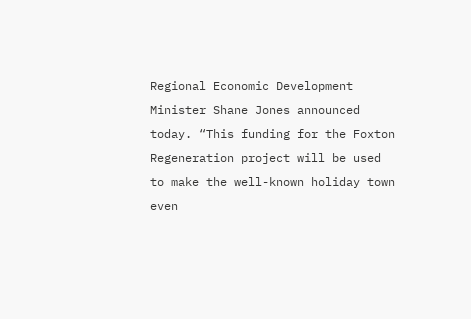Regional Economic Development Minister Shane Jones announced today. “This funding for the Foxton Regeneration project will be used to make the well-known holiday town even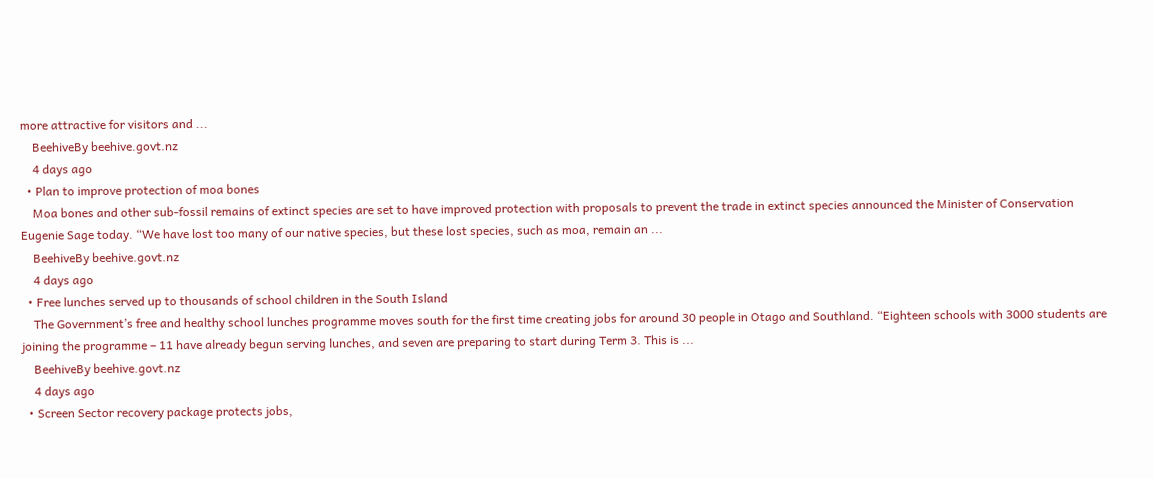more attractive for visitors and ...
    BeehiveBy beehive.govt.nz
    4 days ago
  • Plan to improve protection of moa bones
    Moa bones and other sub-fossil remains of extinct species are set to have improved protection with proposals to prevent the trade in extinct species announced the Minister of Conservation Eugenie Sage today. “We have lost too many of our native species, but these lost species, such as moa, remain an ...
    BeehiveBy beehive.govt.nz
    4 days ago
  • Free lunches served up to thousands of school children in the South Island
    The Government’s free and healthy school lunches programme moves south for the first time creating jobs for around 30 people in Otago and Southland. “Eighteen schools with 3000 students are joining the programme – 11 have already begun serving lunches, and seven are preparing to start during Term 3. This is ...
    BeehiveBy beehive.govt.nz
    4 days ago
  • Screen Sector recovery package protects jobs,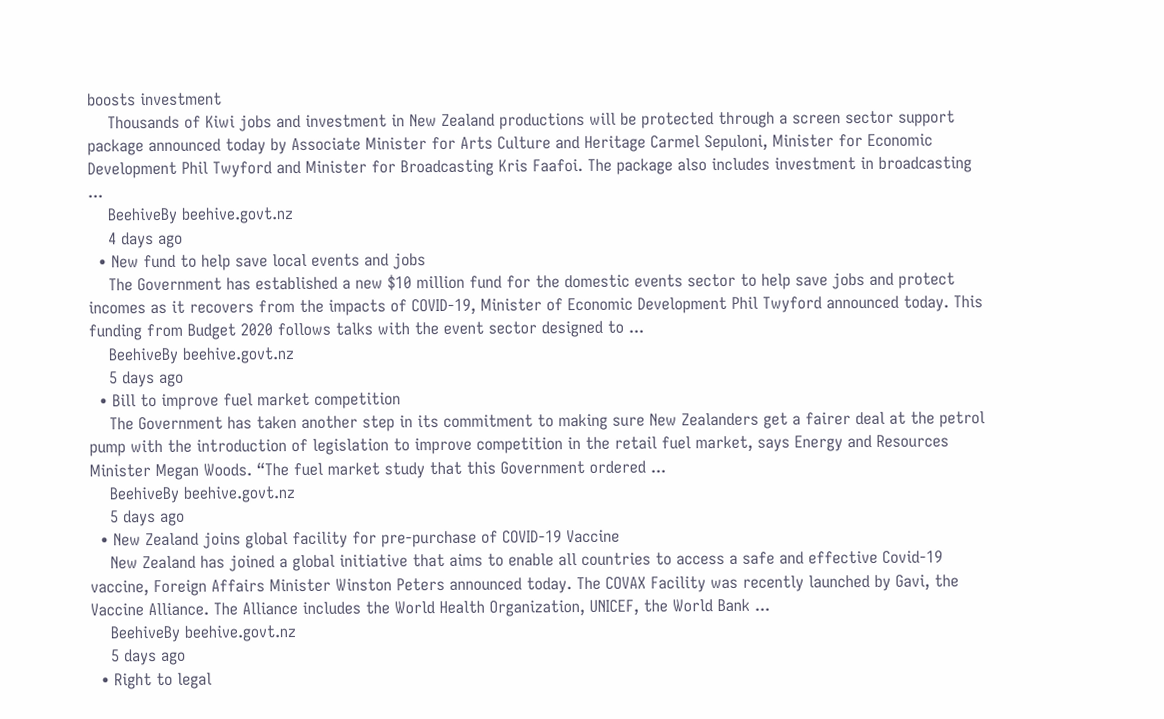boosts investment
    Thousands of Kiwi jobs and investment in New Zealand productions will be protected through a screen sector support package announced today by Associate Minister for Arts Culture and Heritage Carmel Sepuloni, Minister for Economic Development Phil Twyford and Minister for Broadcasting Kris Faafoi. The package also includes investment in broadcasting ...
    BeehiveBy beehive.govt.nz
    4 days ago
  • New fund to help save local events and jobs
    The Government has established a new $10 million fund for the domestic events sector to help save jobs and protect incomes as it recovers from the impacts of COVID-19, Minister of Economic Development Phil Twyford announced today. This funding from Budget 2020 follows talks with the event sector designed to ...
    BeehiveBy beehive.govt.nz
    5 days ago
  • Bill to improve fuel market competition
    The Government has taken another step in its commitment to making sure New Zealanders get a fairer deal at the petrol pump with the introduction of legislation to improve competition in the retail fuel market, says Energy and Resources Minister Megan Woods. “The fuel market study that this Government ordered ...
    BeehiveBy beehive.govt.nz
    5 days ago
  • New Zealand joins global facility for pre-purchase of COVID-19 Vaccine
    New Zealand has joined a global initiative that aims to enable all countries to access a safe and effective Covid-19 vaccine, Foreign Affairs Minister Winston Peters announced today. The COVAX Facility was recently launched by Gavi, the Vaccine Alliance. The Alliance includes the World Health Organization, UNICEF, the World Bank ...
    BeehiveBy beehive.govt.nz
    5 days ago
  • Right to legal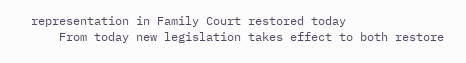representation in Family Court restored today
    From today new legislation takes effect to both restore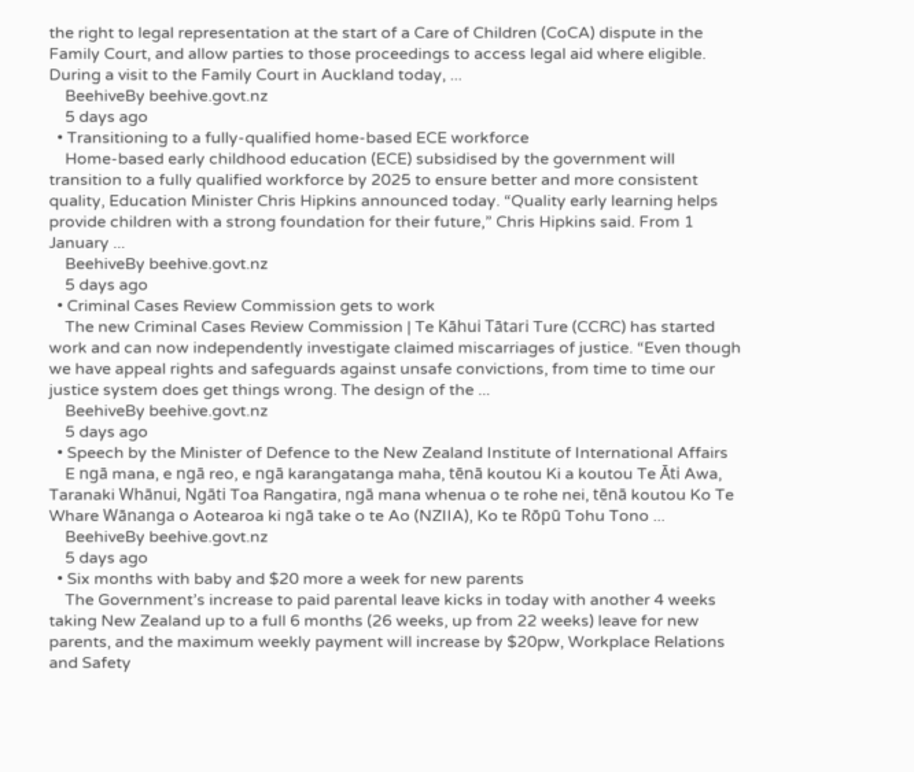the right to legal representation at the start of a Care of Children (CoCA) dispute in the Family Court, and allow parties to those proceedings to access legal aid where eligible. During a visit to the Family Court in Auckland today, ...
    BeehiveBy beehive.govt.nz
    5 days ago
  • Transitioning to a fully-qualified home-based ECE workforce
    Home-based early childhood education (ECE) subsidised by the government will transition to a fully qualified workforce by 2025 to ensure better and more consistent quality, Education Minister Chris Hipkins announced today. “Quality early learning helps provide children with a strong foundation for their future,” Chris Hipkins said. From 1 January ...
    BeehiveBy beehive.govt.nz
    5 days ago
  • Criminal Cases Review Commission gets to work
    The new Criminal Cases Review Commission | Te Kāhui Tātari Ture (CCRC) has started work and can now independently investigate claimed miscarriages of justice. “Even though we have appeal rights and safeguards against unsafe convictions, from time to time our justice system does get things wrong. The design of the ...
    BeehiveBy beehive.govt.nz
    5 days ago
  • Speech by the Minister of Defence to the New Zealand Institute of International Affairs
    E ngā mana, e ngā reo, e ngā karangatanga maha, tēnā koutou Ki a koutou Te Āti Awa, Taranaki Whānui, Ngāti Toa Rangatira, ngā mana whenua o te rohe nei, tēnā koutou Ko Te Whare Wānanga o Aotearoa ki ngā take o te Ao (NZIIA), Ko te Rōpū Tohu Tono ...
    BeehiveBy beehive.govt.nz
    5 days ago
  • Six months with baby and $20 more a week for new parents
    The Government’s increase to paid parental leave kicks in today with another 4 weeks taking New Zealand up to a full 6 months (26 weeks, up from 22 weeks) leave for new parents, and the maximum weekly payment will increase by $20pw, Workplace Relations and Safety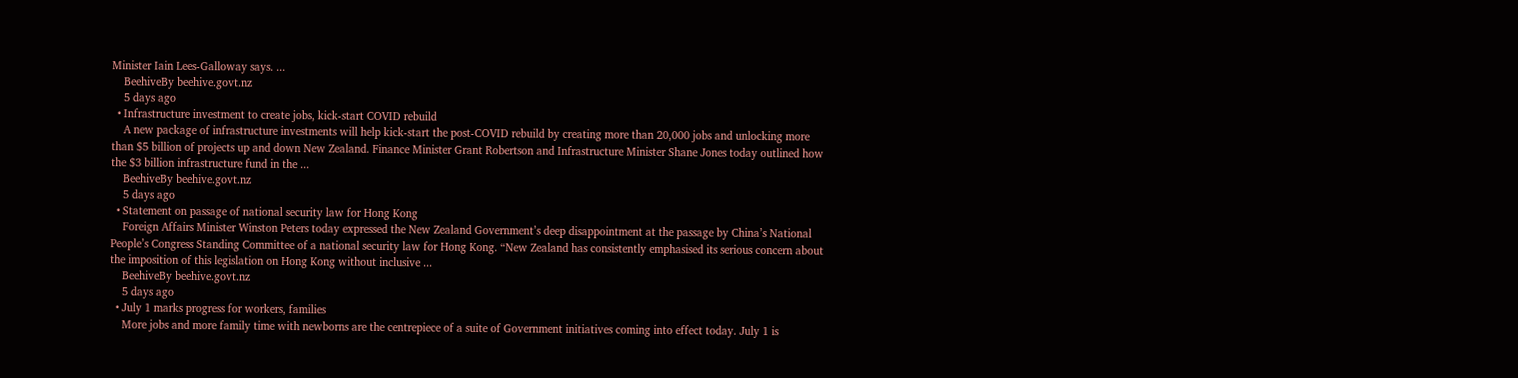Minister Iain Lees-Galloway says. ...
    BeehiveBy beehive.govt.nz
    5 days ago
  • Infrastructure investment to create jobs, kick-start COVID rebuild
    A new package of infrastructure investments will help kick-start the post-COVID rebuild by creating more than 20,000 jobs and unlocking more than $5 billion of projects up and down New Zealand. Finance Minister Grant Robertson and Infrastructure Minister Shane Jones today outlined how the $3 billion infrastructure fund in the ...
    BeehiveBy beehive.govt.nz
    5 days ago
  • Statement on passage of national security law for Hong Kong
    Foreign Affairs Minister Winston Peters today expressed the New Zealand Government’s deep disappointment at the passage by China’s National People’s Congress Standing Committee of a national security law for Hong Kong. “New Zealand has consistently emphasised its serious concern about the imposition of this legislation on Hong Kong without inclusive ...
    BeehiveBy beehive.govt.nz
    5 days ago
  • July 1 marks progress for workers, families
    More jobs and more family time with newborns are the centrepiece of a suite of Government initiatives coming into effect today. July 1 is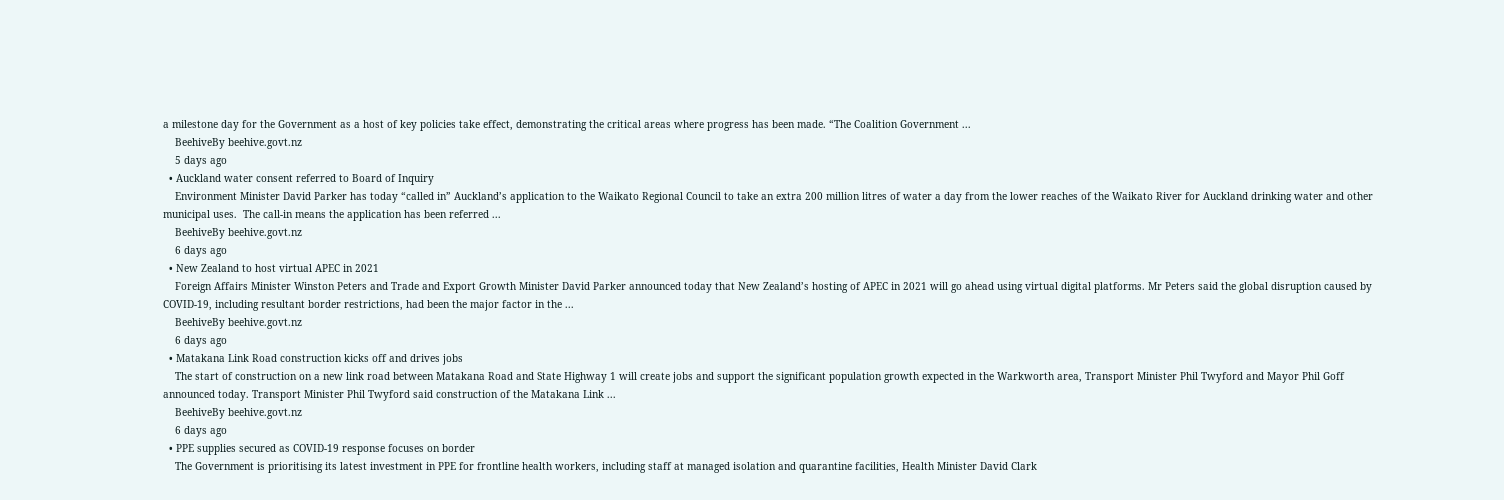a milestone day for the Government as a host of key policies take effect, demonstrating the critical areas where progress has been made. “The Coalition Government ...
    BeehiveBy beehive.govt.nz
    5 days ago
  • Auckland water consent referred to Board of Inquiry
    Environment Minister David Parker has today “called in” Auckland’s application to the Waikato Regional Council to take an extra 200 million litres of water a day from the lower reaches of the Waikato River for Auckland drinking water and other municipal uses.  The call-in means the application has been referred ...
    BeehiveBy beehive.govt.nz
    6 days ago
  • New Zealand to host virtual APEC in 2021
    Foreign Affairs Minister Winston Peters and Trade and Export Growth Minister David Parker announced today that New Zealand’s hosting of APEC in 2021 will go ahead using virtual digital platforms. Mr Peters said the global disruption caused by COVID-19, including resultant border restrictions, had been the major factor in the ...
    BeehiveBy beehive.govt.nz
    6 days ago
  • Matakana Link Road construction kicks off and drives jobs
    The start of construction on a new link road between Matakana Road and State Highway 1 will create jobs and support the significant population growth expected in the Warkworth area, Transport Minister Phil Twyford and Mayor Phil Goff announced today. Transport Minister Phil Twyford said construction of the Matakana Link ...
    BeehiveBy beehive.govt.nz
    6 days ago
  • PPE supplies secured as COVID-19 response focuses on border
    The Government is prioritising its latest investment in PPE for frontline health workers, including staff at managed isolation and quarantine facilities, Health Minister David Clark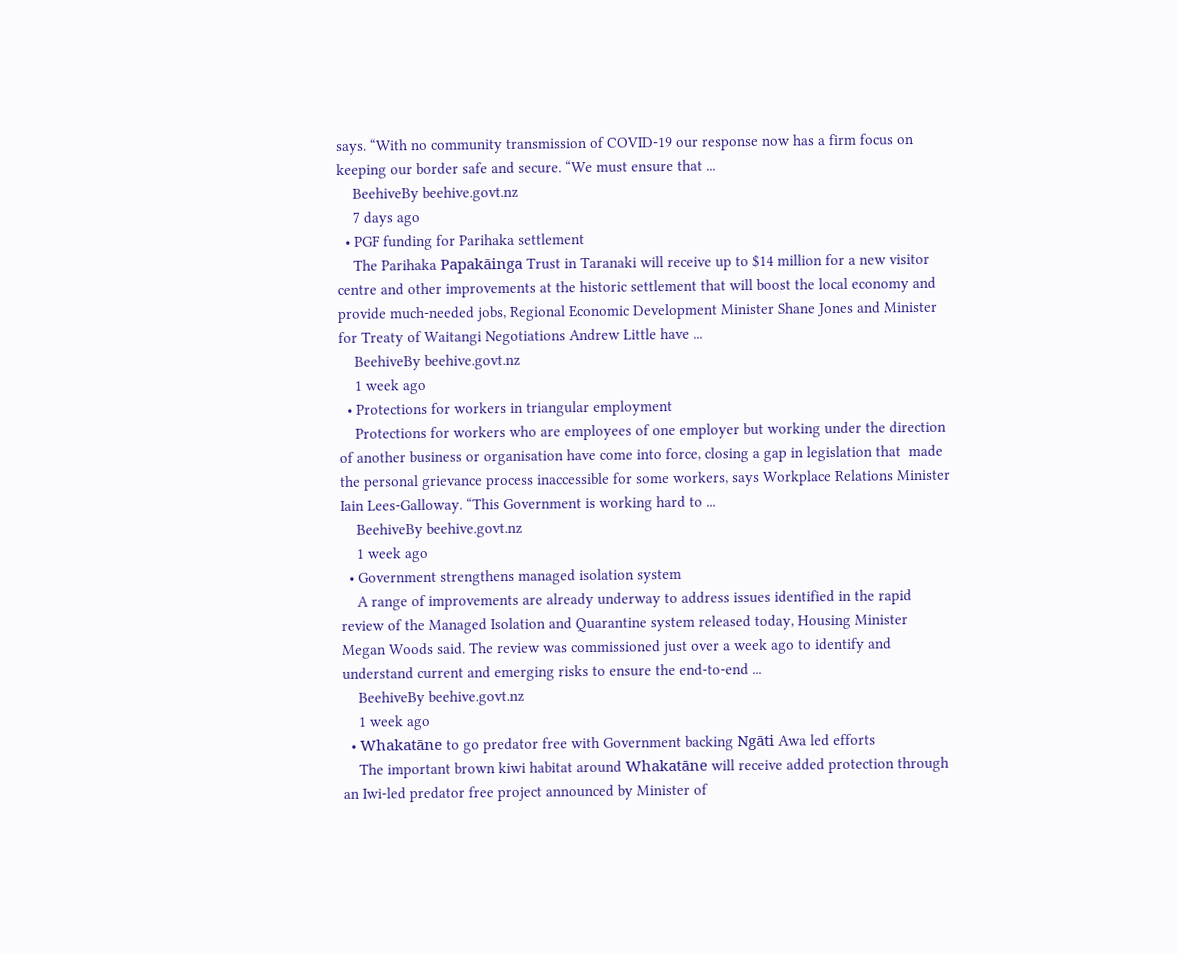says. “With no community transmission of COVID-19 our response now has a firm focus on keeping our border safe and secure. “We must ensure that ...
    BeehiveBy beehive.govt.nz
    7 days ago
  • PGF funding for Parihaka settlement
    The Parihaka Papakāinga Trust in Taranaki will receive up to $14 million for a new visitor centre and other improvements at the historic settlement that will boost the local economy and provide much-needed jobs, Regional Economic Development Minister Shane Jones and Minister for Treaty of Waitangi Negotiations Andrew Little have ...
    BeehiveBy beehive.govt.nz
    1 week ago
  • Protections for workers in triangular employment
    Protections for workers who are employees of one employer but working under the direction of another business or organisation have come into force, closing a gap in legislation that  made the personal grievance process inaccessible for some workers, says Workplace Relations Minister Iain Lees-Galloway. “This Government is working hard to ...
    BeehiveBy beehive.govt.nz
    1 week ago
  • Government strengthens managed isolation system
    A range of improvements are already underway to address issues identified in the rapid review of the Managed Isolation and Quarantine system released today, Housing Minister Megan Woods said. The review was commissioned just over a week ago to identify and understand current and emerging risks to ensure the end-to-end ...
    BeehiveBy beehive.govt.nz
    1 week ago
  • Whakatāne to go predator free with Government backing Ngāti Awa led efforts
    The important brown kiwi habitat around Whakatāne will receive added protection through an Iwi-led predator free project announced by Minister of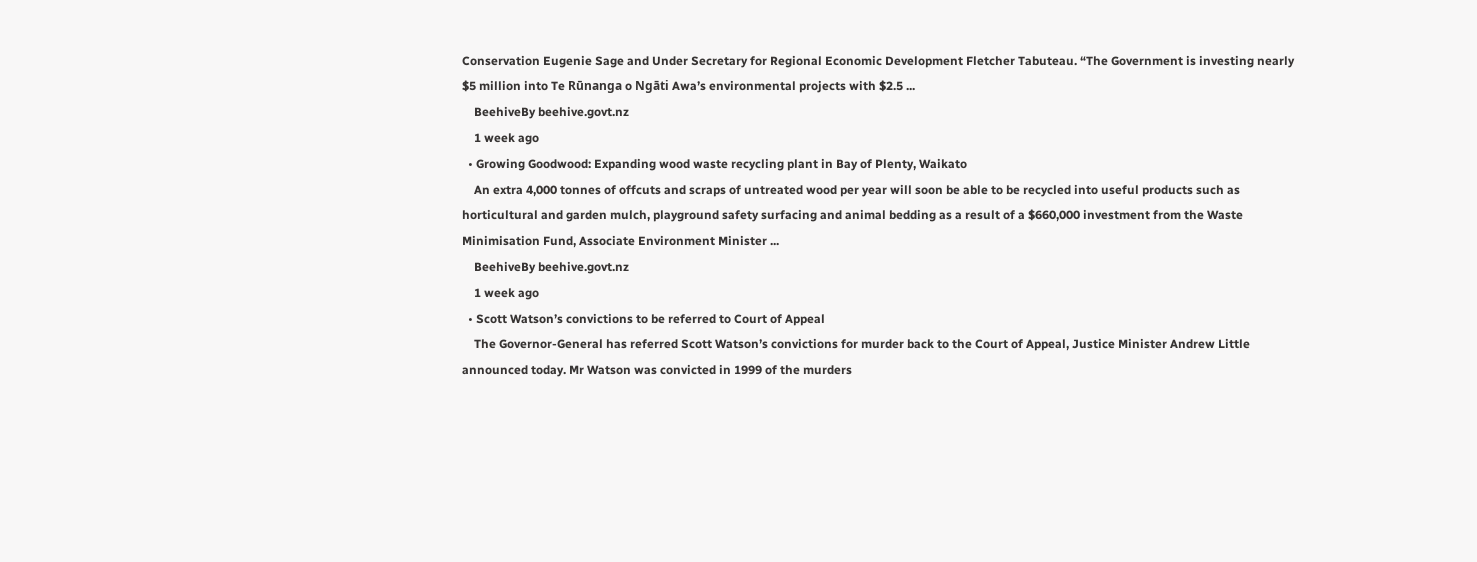Conservation Eugenie Sage and Under Secretary for Regional Economic Development Fletcher Tabuteau. “The Government is investing nearly $5 million into Te Rūnanga o Ngāti Awa’s environmental projects with $2.5 ...
    BeehiveBy beehive.govt.nz
    1 week ago
  • Growing Goodwood: Expanding wood waste recycling plant in Bay of Plenty, Waikato
    An extra 4,000 tonnes of offcuts and scraps of untreated wood per year will soon be able to be recycled into useful products such as horticultural and garden mulch, playground safety surfacing and animal bedding as a result of a $660,000 investment from the Waste Minimisation Fund, Associate Environment Minister ...
    BeehiveBy beehive.govt.nz
    1 week ago
  • Scott Watson’s convictions to be referred to Court of Appeal
    The Governor-General has referred Scott Watson’s convictions for murder back to the Court of Appeal, Justice Minister Andrew Little announced today. Mr Watson was convicted in 1999 of the murders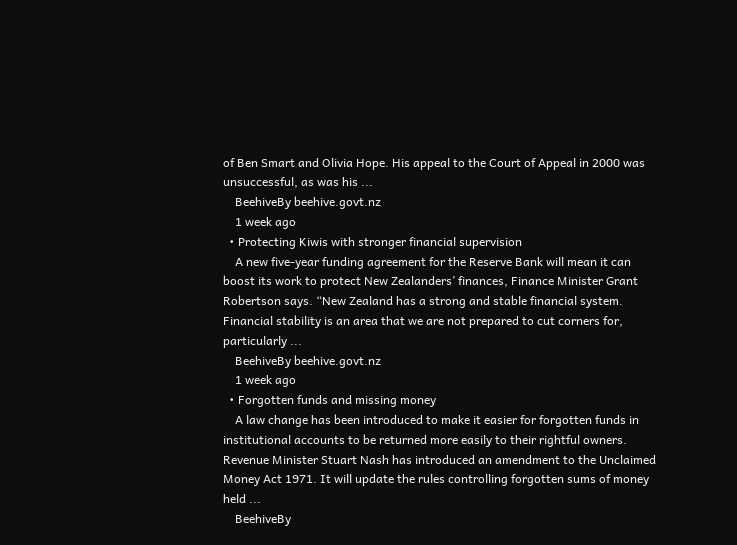of Ben Smart and Olivia Hope. His appeal to the Court of Appeal in 2000 was unsuccessful, as was his ...
    BeehiveBy beehive.govt.nz
    1 week ago
  • Protecting Kiwis with stronger financial supervision
    A new five-year funding agreement for the Reserve Bank will mean it can boost its work to protect New Zealanders’ finances, Finance Minister Grant Robertson says. “New Zealand has a strong and stable financial system. Financial stability is an area that we are not prepared to cut corners for, particularly ...
    BeehiveBy beehive.govt.nz
    1 week ago
  • Forgotten funds and missing money
    A law change has been introduced to make it easier for forgotten funds in institutional accounts to be returned more easily to their rightful owners. Revenue Minister Stuart Nash has introduced an amendment to the Unclaimed Money Act 1971. It will update the rules controlling forgotten sums of money held ...
    BeehiveBy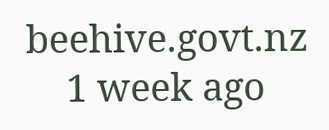beehive.govt.nz
    1 week ago